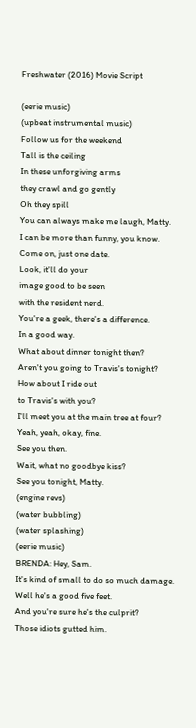Freshwater (2016) Movie Script

(eerie music)
(upbeat instrumental music)
Follow us for the weekend
Tall is the ceiling
In these unforgiving arms
they crawl and go gently
Oh they spill
You can always make me laugh, Matty.
I can be more than funny, you know.
Come on, just one date.
Look, it'll do your
image good to be seen
with the resident nerd.
You're a geek, there's a difference.
In a good way.
What about dinner tonight then?
Aren't you going to Travis's tonight?
How about I ride out
to Travis's with you?
I'll meet you at the main tree at four?
Yeah, yeah, okay, fine.
See you then.
Wait, what no goodbye kiss?
See you tonight, Matty.
(engine revs)
(water bubbling)
(water splashing)
(eerie music)
BRENDA: Hey, Sam.
It's kind of small to do so much damage.
Well he's a good five feet.
And you're sure he's the culprit?
Those idiots gutted him.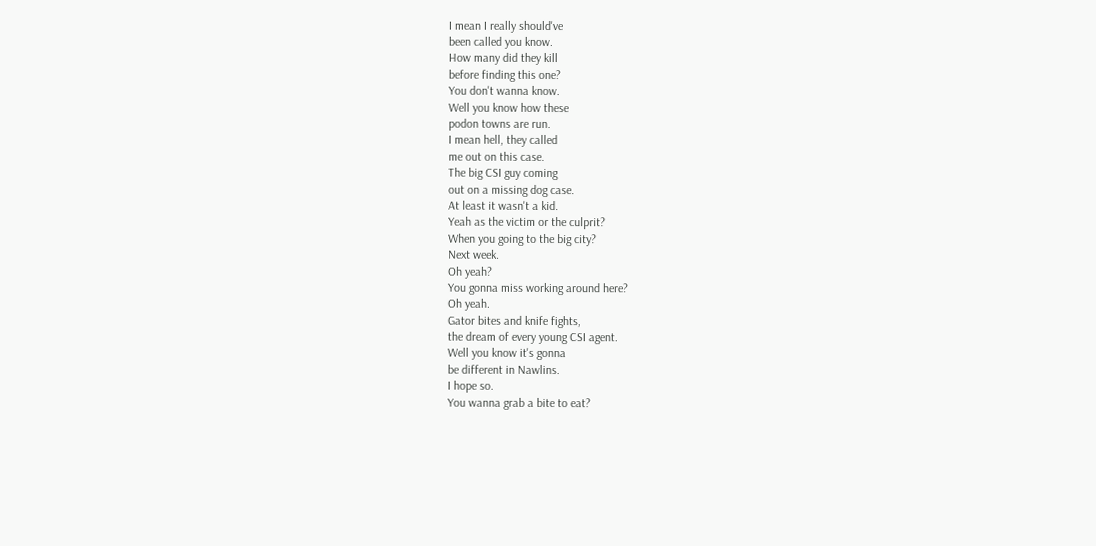I mean I really should've
been called you know.
How many did they kill
before finding this one?
You don't wanna know.
Well you know how these
podon towns are run.
I mean hell, they called
me out on this case.
The big CSI guy coming
out on a missing dog case.
At least it wasn't a kid.
Yeah as the victim or the culprit?
When you going to the big city?
Next week.
Oh yeah?
You gonna miss working around here?
Oh yeah.
Gator bites and knife fights,
the dream of every young CSI agent.
Well you know it's gonna
be different in Nawlins.
I hope so.
You wanna grab a bite to eat?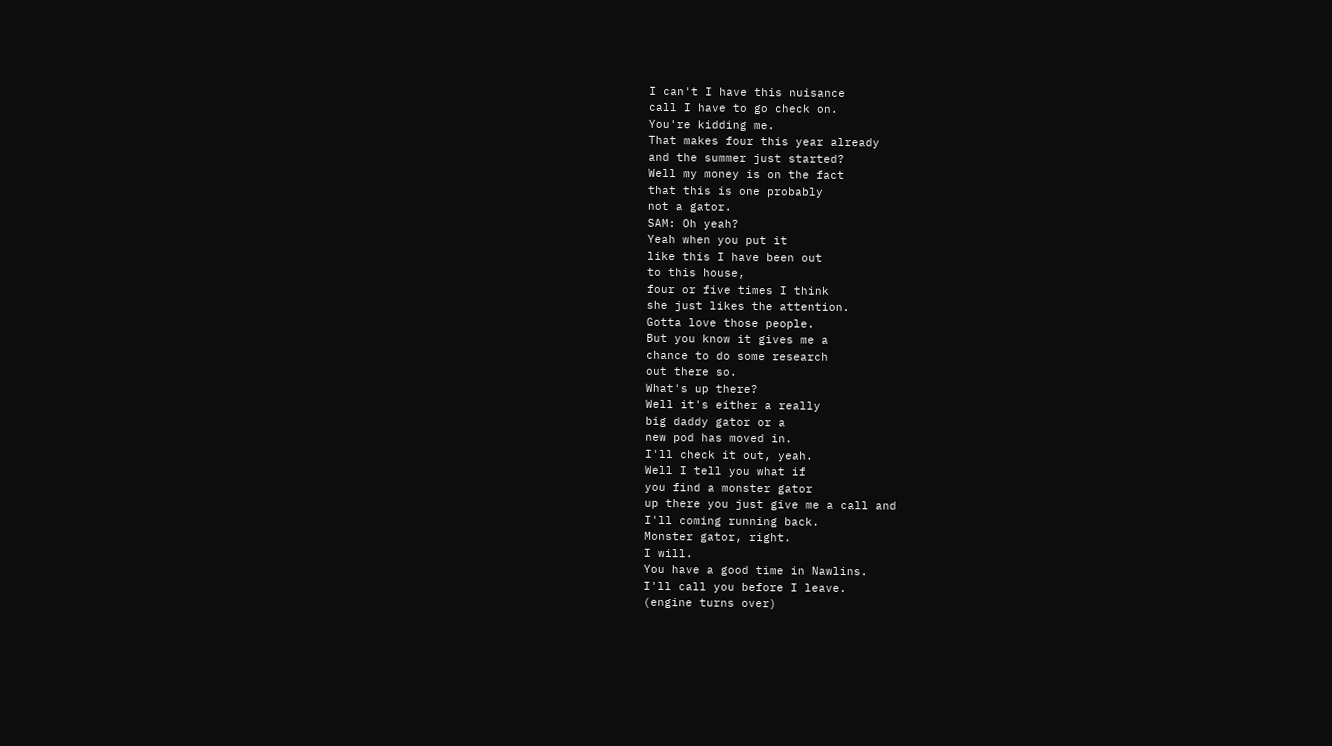I can't I have this nuisance
call I have to go check on.
You're kidding me.
That makes four this year already
and the summer just started?
Well my money is on the fact
that this is one probably
not a gator.
SAM: Oh yeah?
Yeah when you put it
like this I have been out
to this house,
four or five times I think
she just likes the attention.
Gotta love those people.
But you know it gives me a
chance to do some research
out there so.
What's up there?
Well it's either a really
big daddy gator or a
new pod has moved in.
I'll check it out, yeah.
Well I tell you what if
you find a monster gator
up there you just give me a call and
I'll coming running back.
Monster gator, right.
I will.
You have a good time in Nawlins.
I'll call you before I leave.
(engine turns over)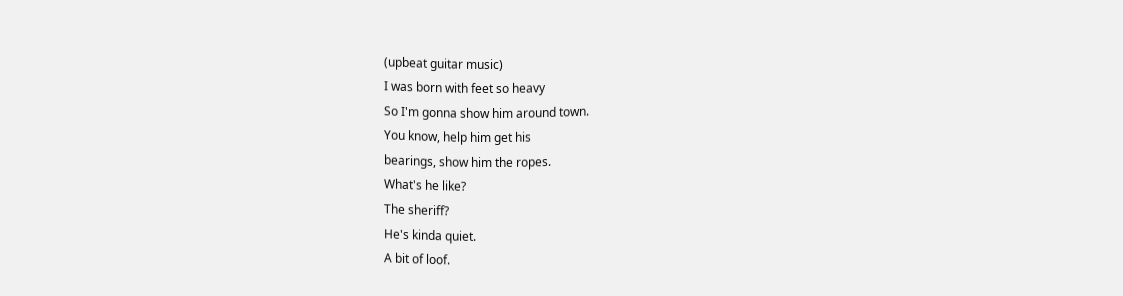(upbeat guitar music)
I was born with feet so heavy
So I'm gonna show him around town.
You know, help him get his
bearings, show him the ropes.
What's he like?
The sheriff?
He's kinda quiet.
A bit of loof.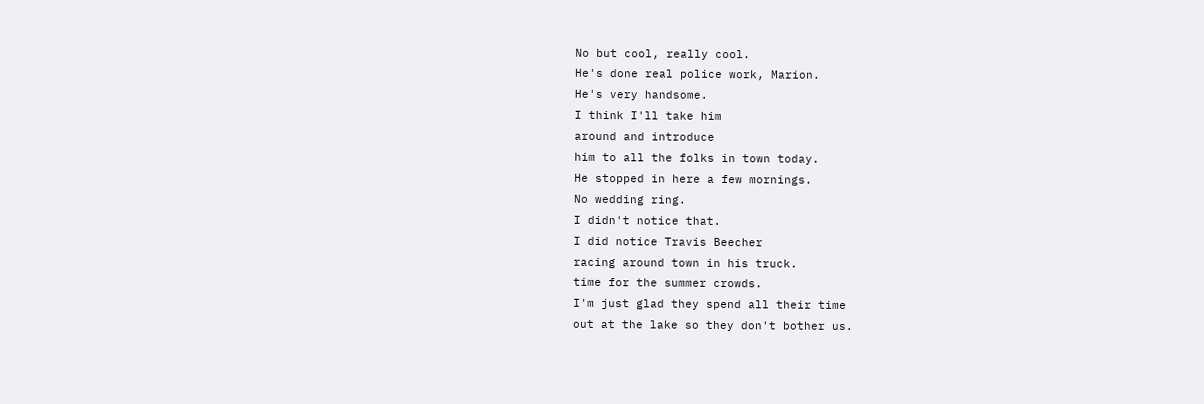No but cool, really cool.
He's done real police work, Marion.
He's very handsome.
I think I'll take him
around and introduce
him to all the folks in town today.
He stopped in here a few mornings.
No wedding ring.
I didn't notice that.
I did notice Travis Beecher
racing around town in his truck.
time for the summer crowds.
I'm just glad they spend all their time
out at the lake so they don't bother us.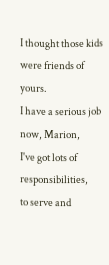I thought those kids
were friends of yours.
I have a serious job now, Marion,
I've got lots of responsibilities,
to serve and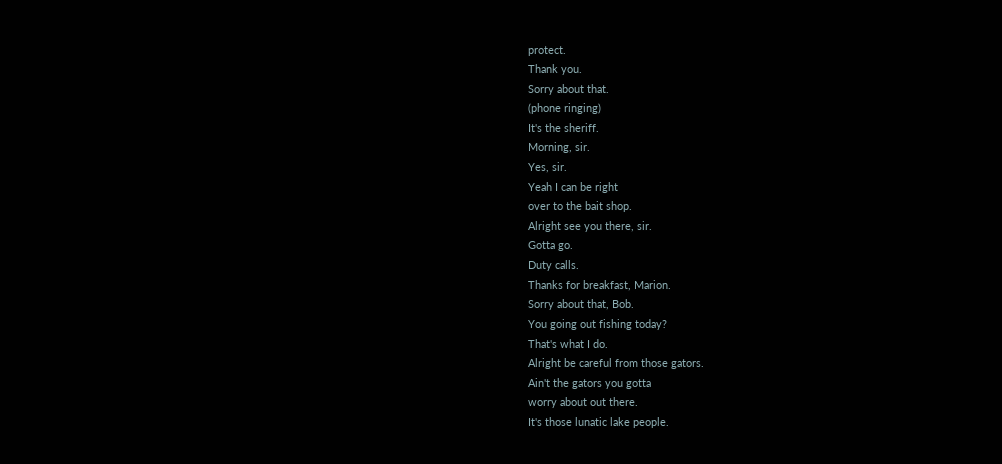protect.
Thank you.
Sorry about that.
(phone ringing)
It's the sheriff.
Morning, sir.
Yes, sir.
Yeah I can be right
over to the bait shop.
Alright see you there, sir.
Gotta go.
Duty calls.
Thanks for breakfast, Marion.
Sorry about that, Bob.
You going out fishing today?
That's what I do.
Alright be careful from those gators.
Ain't the gators you gotta
worry about out there.
It's those lunatic lake people.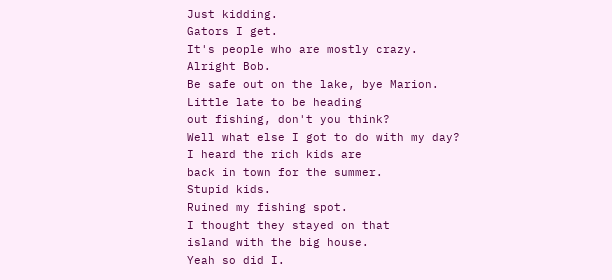Just kidding.
Gators I get.
It's people who are mostly crazy.
Alright Bob.
Be safe out on the lake, bye Marion.
Little late to be heading
out fishing, don't you think?
Well what else I got to do with my day?
I heard the rich kids are
back in town for the summer.
Stupid kids.
Ruined my fishing spot.
I thought they stayed on that
island with the big house.
Yeah so did I.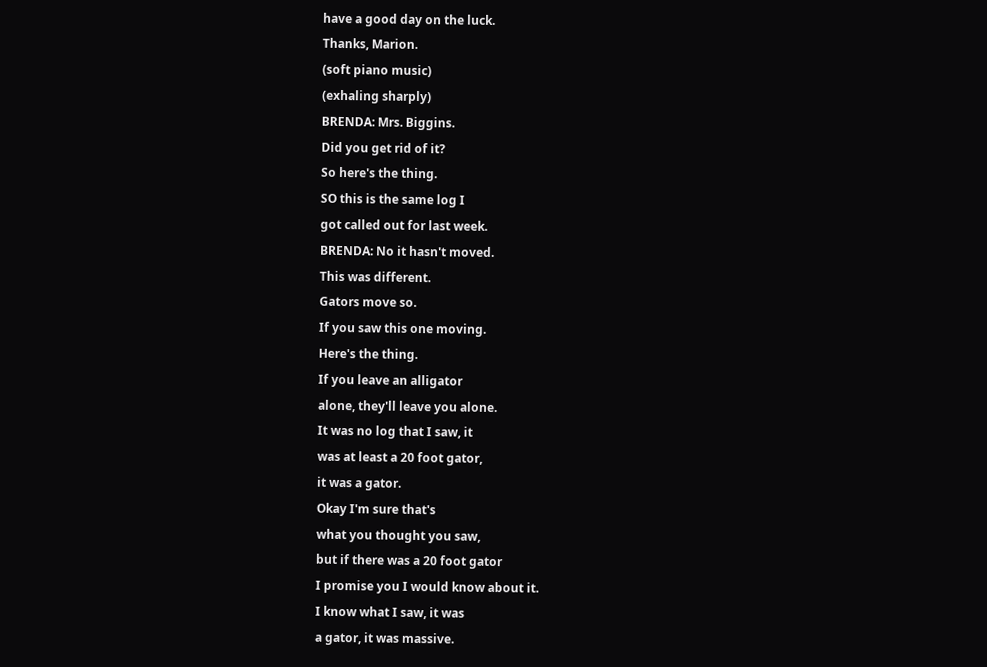have a good day on the luck.
Thanks, Marion.
(soft piano music)
(exhaling sharply)
BRENDA: Mrs. Biggins.
Did you get rid of it?
So here's the thing.
SO this is the same log I
got called out for last week.
BRENDA: No it hasn't moved.
This was different.
Gators move so.
If you saw this one moving.
Here's the thing.
If you leave an alligator
alone, they'll leave you alone.
It was no log that I saw, it
was at least a 20 foot gator,
it was a gator.
Okay I'm sure that's
what you thought you saw,
but if there was a 20 foot gator
I promise you I would know about it.
I know what I saw, it was
a gator, it was massive.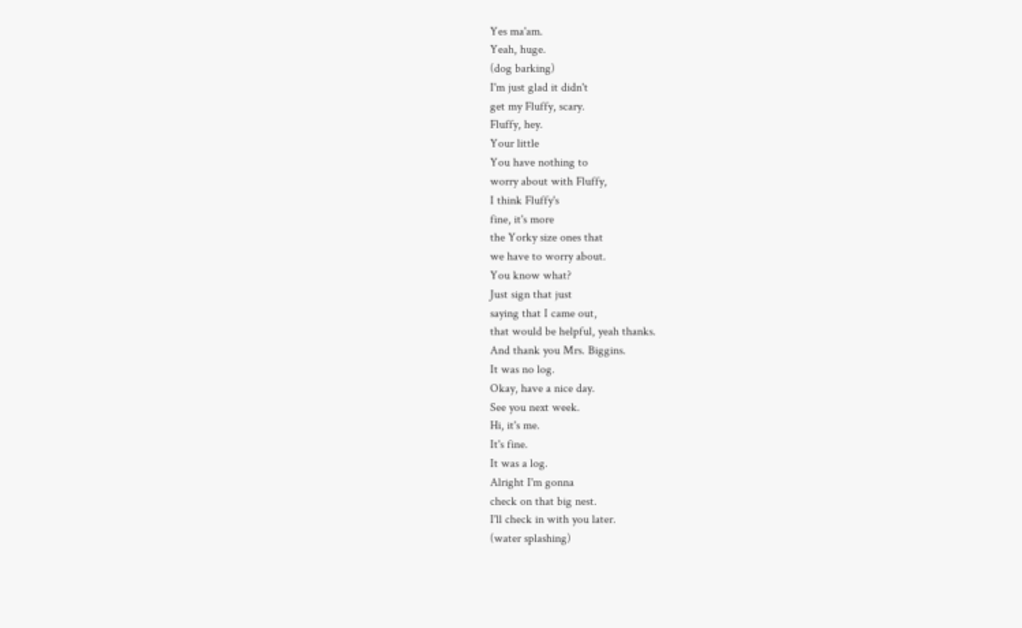Yes ma'am.
Yeah, huge.
(dog barking)
I'm just glad it didn't
get my Fluffy, scary.
Fluffy, hey.
Your little
You have nothing to
worry about with Fluffy,
I think Fluffy's
fine, it's more
the Yorky size ones that
we have to worry about.
You know what?
Just sign that just
saying that I came out,
that would be helpful, yeah thanks.
And thank you Mrs. Biggins.
It was no log.
Okay, have a nice day.
See you next week.
Hi, it's me.
It's fine.
It was a log.
Alright I'm gonna
check on that big nest.
I'll check in with you later.
(water splashing)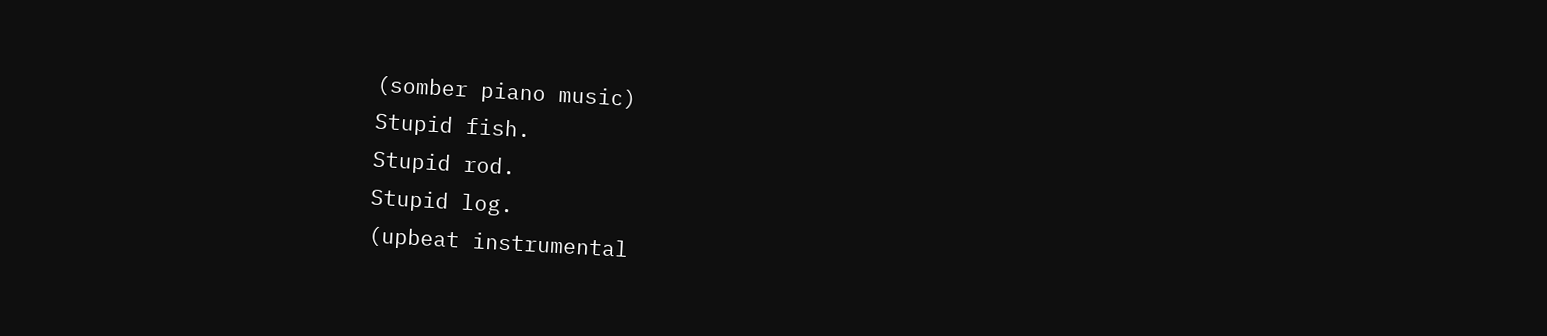(somber piano music)
Stupid fish.
Stupid rod.
Stupid log.
(upbeat instrumental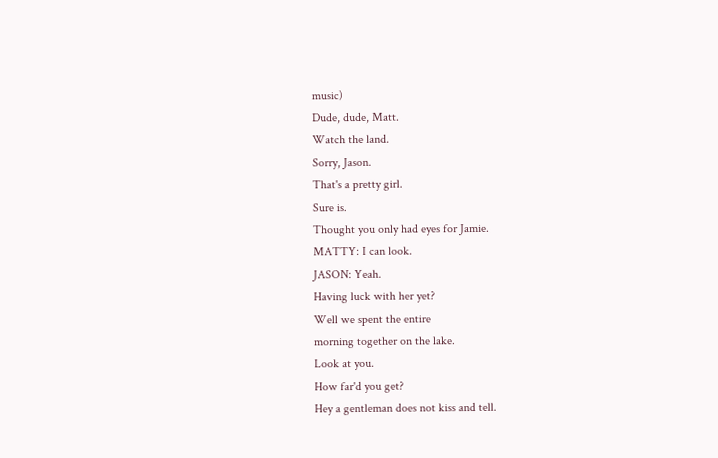music)
Dude, dude, Matt.
Watch the land.
Sorry, Jason.
That's a pretty girl.
Sure is.
Thought you only had eyes for Jamie.
MATTY: I can look.
JASON: Yeah.
Having luck with her yet?
Well we spent the entire
morning together on the lake.
Look at you.
How far'd you get?
Hey a gentleman does not kiss and tell.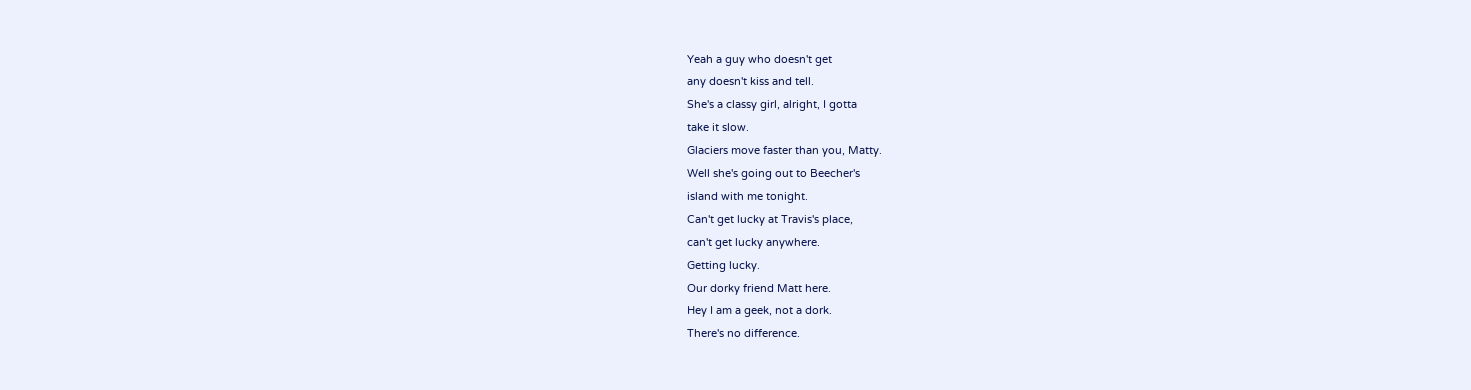Yeah a guy who doesn't get
any doesn't kiss and tell.
She's a classy girl, alright, I gotta
take it slow.
Glaciers move faster than you, Matty.
Well she's going out to Beecher's
island with me tonight.
Can't get lucky at Travis's place,
can't get lucky anywhere.
Getting lucky.
Our dorky friend Matt here.
Hey I am a geek, not a dork.
There's no difference.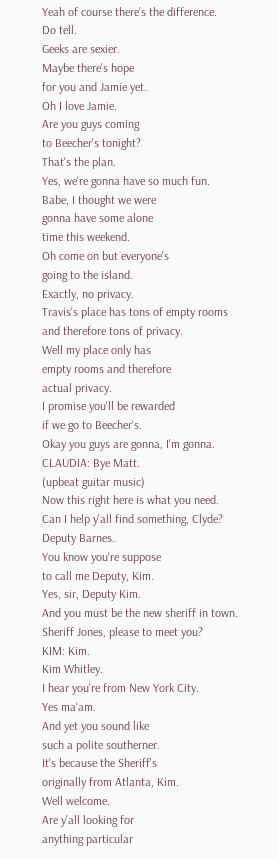Yeah of course there's the difference.
Do tell.
Geeks are sexier.
Maybe there's hope
for you and Jamie yet.
Oh I love Jamie.
Are you guys coming
to Beecher's tonight?
That's the plan.
Yes, we're gonna have so much fun.
Babe, I thought we were
gonna have some alone
time this weekend.
Oh come on but everyone's
going to the island.
Exactly, no privacy.
Travis's place has tons of empty rooms
and therefore tons of privacy.
Well my place only has
empty rooms and therefore
actual privacy.
I promise you'll be rewarded
if we go to Beecher's.
Okay you guys are gonna, I'm gonna.
CLAUDIA: Bye Matt.
(upbeat guitar music)
Now this right here is what you need.
Can I help y'all find something, Clyde?
Deputy Barnes.
You know you're suppose
to call me Deputy, Kim.
Yes, sir, Deputy Kim.
And you must be the new sheriff in town.
Sheriff Jones, please to meet you?
KIM: Kim.
Kim Whitley.
I hear you're from New York City.
Yes ma'am.
And yet you sound like
such a polite southerner.
It's because the Sheriff's
originally from Atlanta, Kim.
Well welcome.
Are y'all looking for
anything particular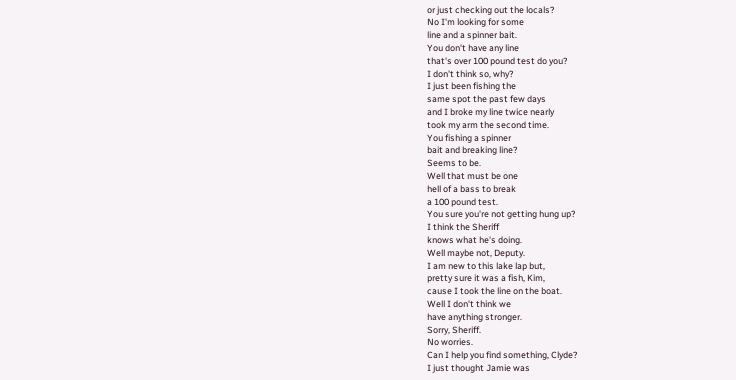or just checking out the locals?
No I'm looking for some
line and a spinner bait.
You don't have any line
that's over 100 pound test do you?
I don't think so, why?
I just been fishing the
same spot the past few days
and I broke my line twice nearly
took my arm the second time.
You fishing a spinner
bait and breaking line?
Seems to be.
Well that must be one
hell of a bass to break
a 100 pound test.
You sure you're not getting hung up?
I think the Sheriff
knows what he's doing.
Well maybe not, Deputy.
I am new to this lake lap but,
pretty sure it was a fish, Kim,
cause I took the line on the boat.
Well I don't think we
have anything stronger.
Sorry, Sheriff.
No worries.
Can I help you find something, Clyde?
I just thought Jamie was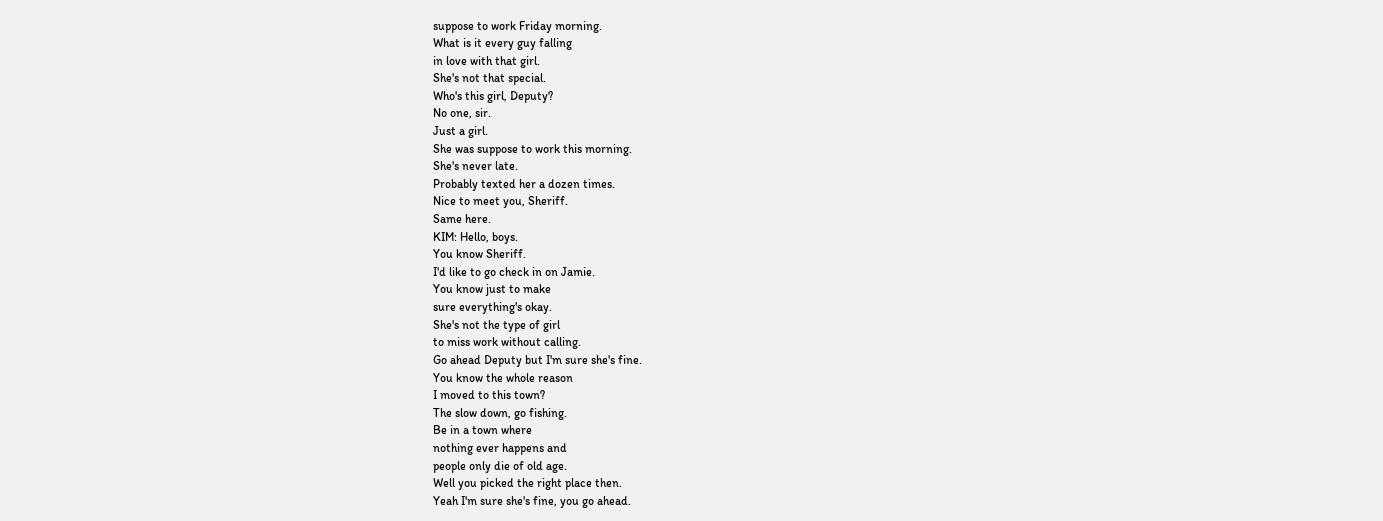suppose to work Friday morning.
What is it every guy falling
in love with that girl.
She's not that special.
Who's this girl, Deputy?
No one, sir.
Just a girl.
She was suppose to work this morning.
She's never late.
Probably texted her a dozen times.
Nice to meet you, Sheriff.
Same here.
KIM: Hello, boys.
You know Sheriff.
I'd like to go check in on Jamie.
You know just to make
sure everything's okay.
She's not the type of girl
to miss work without calling.
Go ahead Deputy but I'm sure she's fine.
You know the whole reason
I moved to this town?
The slow down, go fishing.
Be in a town where
nothing ever happens and
people only die of old age.
Well you picked the right place then.
Yeah I'm sure she's fine, you go ahead.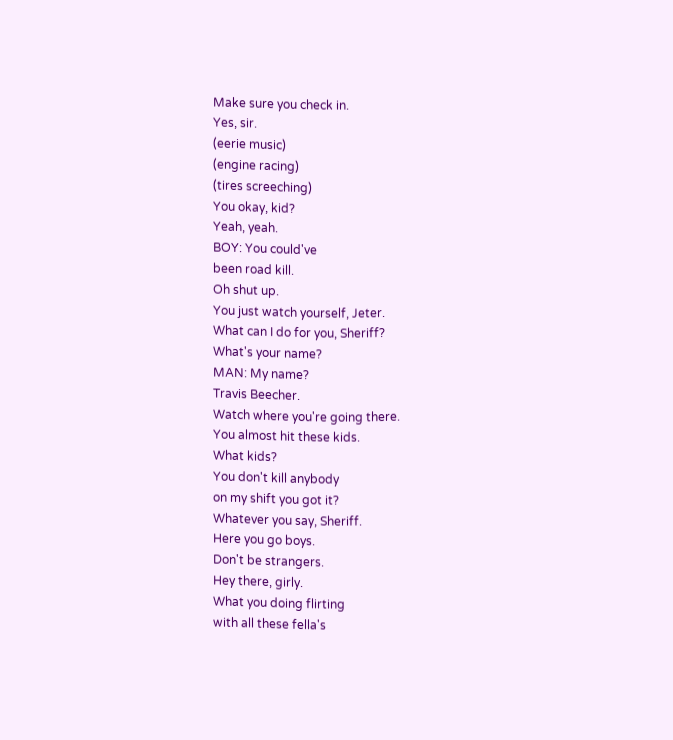Make sure you check in.
Yes, sir.
(eerie music)
(engine racing)
(tires screeching)
You okay, kid?
Yeah, yeah.
BOY: You could've
been road kill.
Oh shut up.
You just watch yourself, Jeter.
What can I do for you, Sheriff?
What's your name?
MAN: My name?
Travis Beecher.
Watch where you're going there.
You almost hit these kids.
What kids?
You don't kill anybody
on my shift you got it?
Whatever you say, Sheriff.
Here you go boys.
Don't be strangers.
Hey there, girly.
What you doing flirting
with all these fella's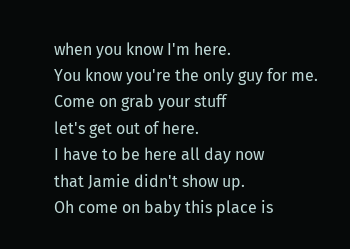when you know I'm here.
You know you're the only guy for me.
Come on grab your stuff
let's get out of here.
I have to be here all day now
that Jamie didn't show up.
Oh come on baby this place is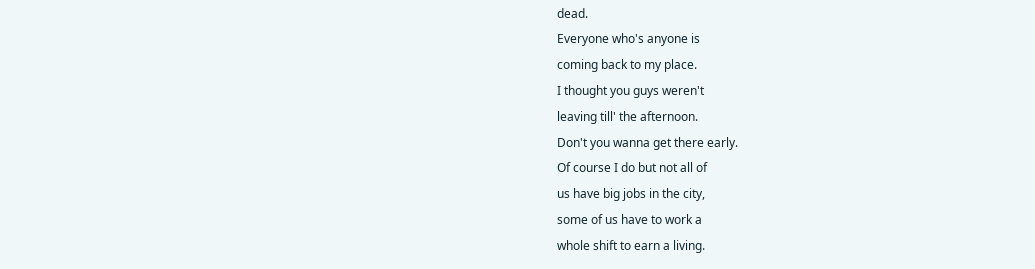dead.
Everyone who's anyone is
coming back to my place.
I thought you guys weren't
leaving till' the afternoon.
Don't you wanna get there early.
Of course I do but not all of
us have big jobs in the city,
some of us have to work a
whole shift to earn a living.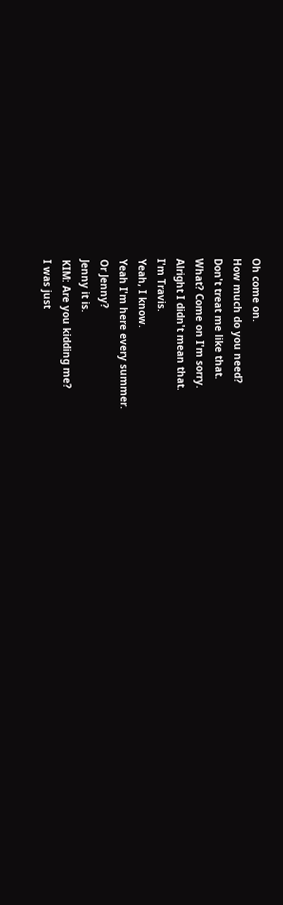Oh come on.
How much do you need?
Don't treat me like that.
What? Come on I'm sorry.
Alright I didn't mean that.
I'm Travis.
Yeah, I know.
Yeah I'm here every summer.
Or Jenny?
Jenny it is.
KIM: Are you kidding me?
I was just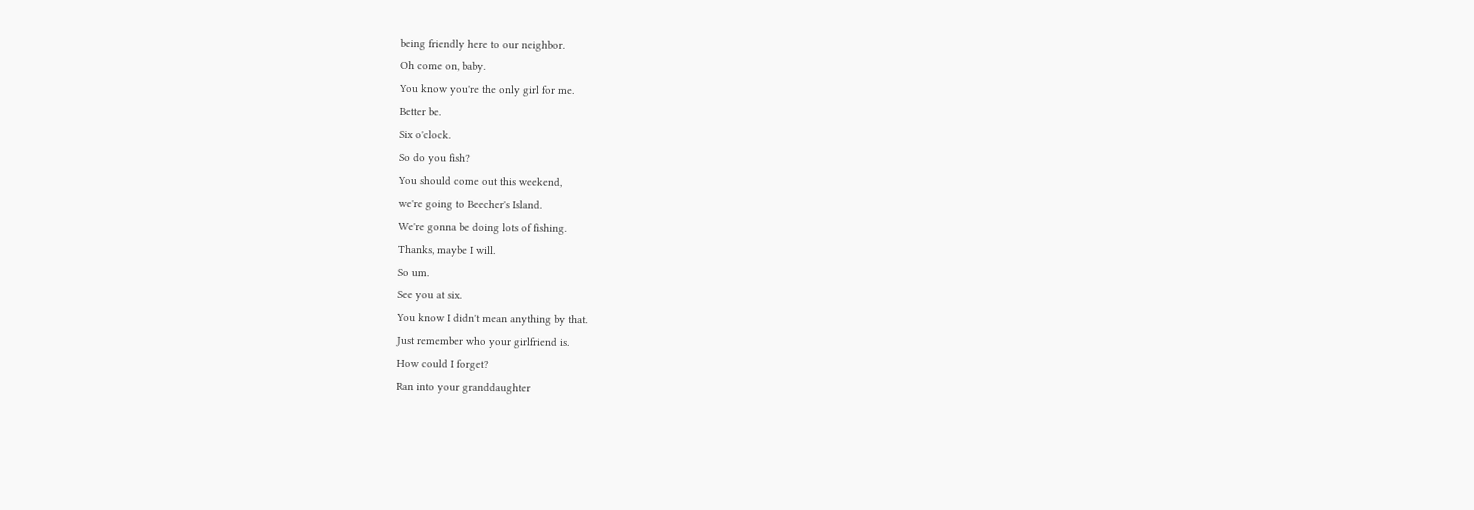being friendly here to our neighbor.
Oh come on, baby.
You know you're the only girl for me.
Better be.
Six o'clock.
So do you fish?
You should come out this weekend,
we're going to Beecher's Island.
We're gonna be doing lots of fishing.
Thanks, maybe I will.
So um.
See you at six.
You know I didn't mean anything by that.
Just remember who your girlfriend is.
How could I forget?
Ran into your granddaughter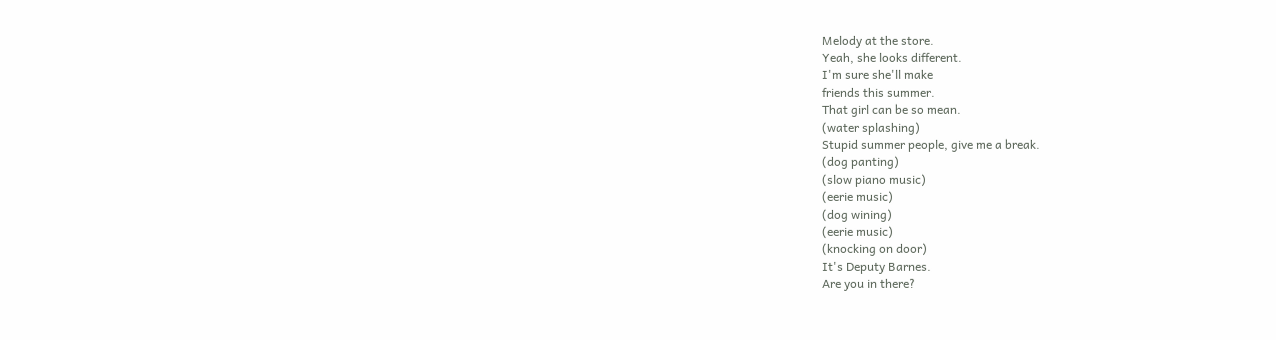Melody at the store.
Yeah, she looks different.
I'm sure she'll make
friends this summer.
That girl can be so mean.
(water splashing)
Stupid summer people, give me a break.
(dog panting)
(slow piano music)
(eerie music)
(dog wining)
(eerie music)
(knocking on door)
It's Deputy Barnes.
Are you in there?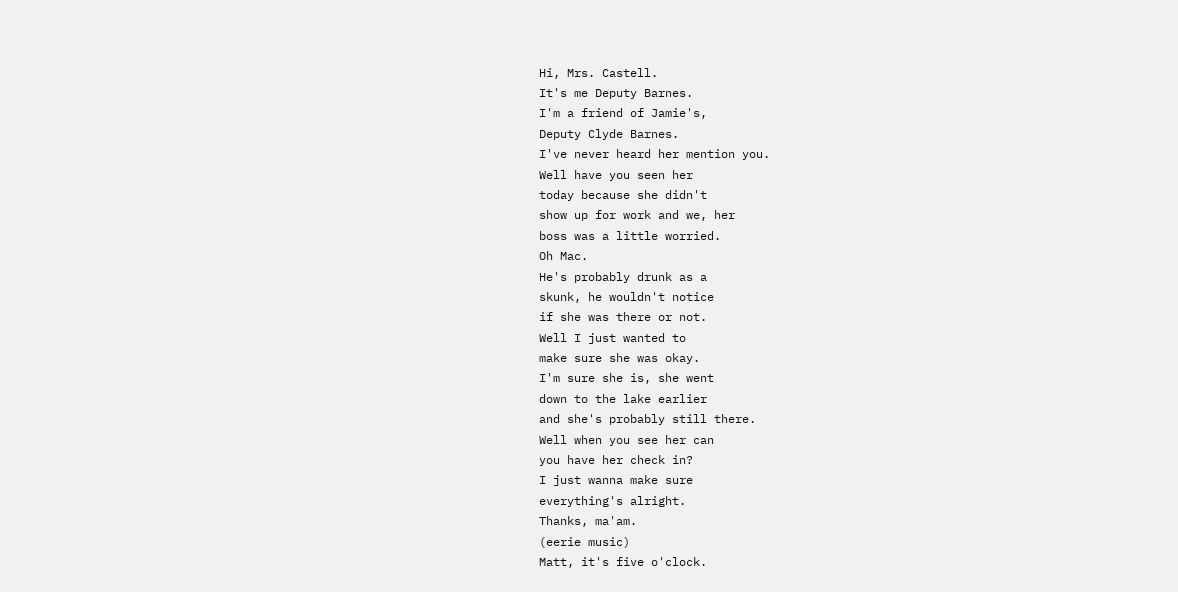Hi, Mrs. Castell.
It's me Deputy Barnes.
I'm a friend of Jamie's,
Deputy Clyde Barnes.
I've never heard her mention you.
Well have you seen her
today because she didn't
show up for work and we, her
boss was a little worried.
Oh Mac.
He's probably drunk as a
skunk, he wouldn't notice
if she was there or not.
Well I just wanted to
make sure she was okay.
I'm sure she is, she went
down to the lake earlier
and she's probably still there.
Well when you see her can
you have her check in?
I just wanna make sure
everything's alright.
Thanks, ma'am.
(eerie music)
Matt, it's five o'clock.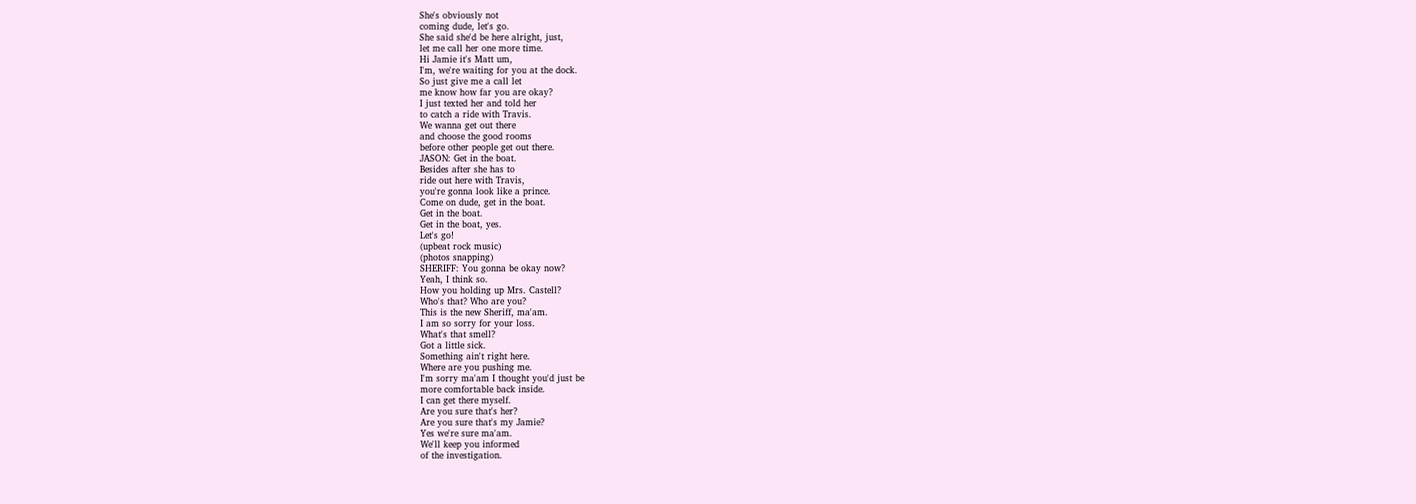She's obviously not
coming dude, let's go.
She said she'd be here alright, just,
let me call her one more time.
Hi Jamie it's Matt um,
I'm, we're waiting for you at the dock.
So just give me a call let
me know how far you are okay?
I just texted her and told her
to catch a ride with Travis.
We wanna get out there
and choose the good rooms
before other people get out there.
JASON: Get in the boat.
Besides after she has to
ride out here with Travis,
you're gonna look like a prince.
Come on dude, get in the boat.
Get in the boat.
Get in the boat, yes.
Let's go!
(upbeat rock music)
(photos snapping)
SHERIFF: You gonna be okay now?
Yeah, I think so.
How you holding up Mrs. Castell?
Who's that? Who are you?
This is the new Sheriff, ma'am.
I am so sorry for your loss.
What's that smell?
Got a little sick.
Something ain't right here.
Where are you pushing me.
I'm sorry ma'am I thought you'd just be
more comfortable back inside.
I can get there myself.
Are you sure that's her?
Are you sure that's my Jamie?
Yes we're sure ma'am.
We'll keep you informed
of the investigation.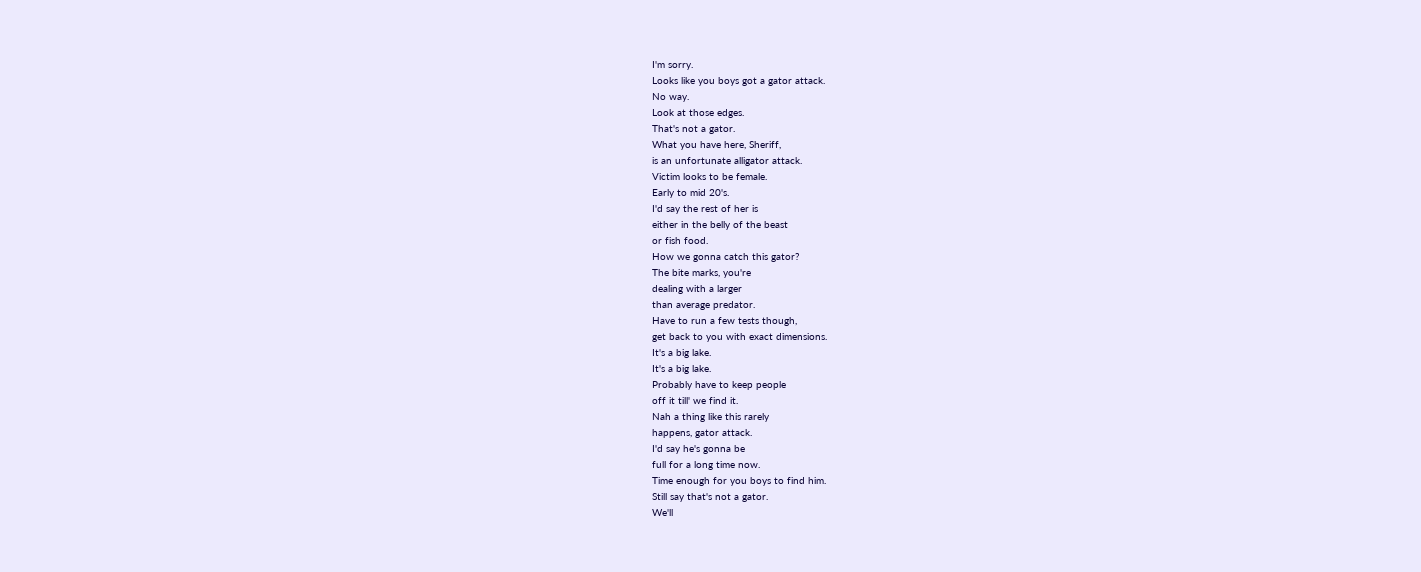I'm sorry.
Looks like you boys got a gator attack.
No way.
Look at those edges.
That's not a gator.
What you have here, Sheriff,
is an unfortunate alligator attack.
Victim looks to be female.
Early to mid 20's.
I'd say the rest of her is
either in the belly of the beast
or fish food.
How we gonna catch this gator?
The bite marks, you're
dealing with a larger
than average predator.
Have to run a few tests though,
get back to you with exact dimensions.
It's a big lake.
It's a big lake.
Probably have to keep people
off it till' we find it.
Nah a thing like this rarely
happens, gator attack.
I'd say he's gonna be
full for a long time now.
Time enough for you boys to find him.
Still say that's not a gator.
We'll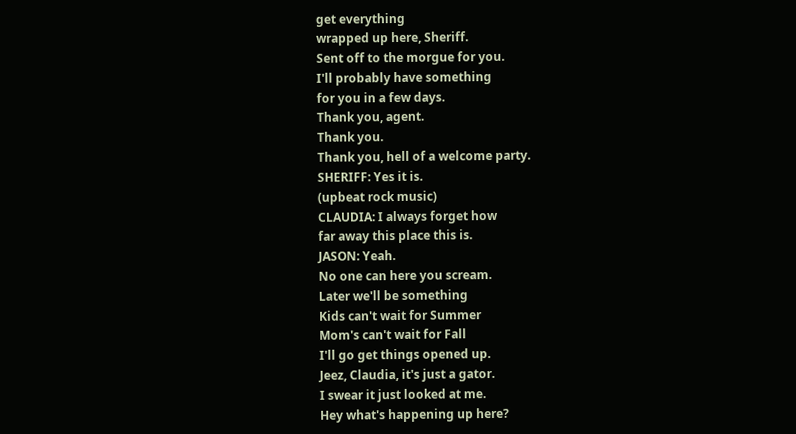get everything
wrapped up here, Sheriff.
Sent off to the morgue for you.
I'll probably have something
for you in a few days.
Thank you, agent.
Thank you.
Thank you, hell of a welcome party.
SHERIFF: Yes it is.
(upbeat rock music)
CLAUDIA: I always forget how
far away this place this is.
JASON: Yeah.
No one can here you scream.
Later we'll be something
Kids can't wait for Summer
Mom's can't wait for Fall
I'll go get things opened up.
Jeez, Claudia, it's just a gator.
I swear it just looked at me.
Hey what's happening up here?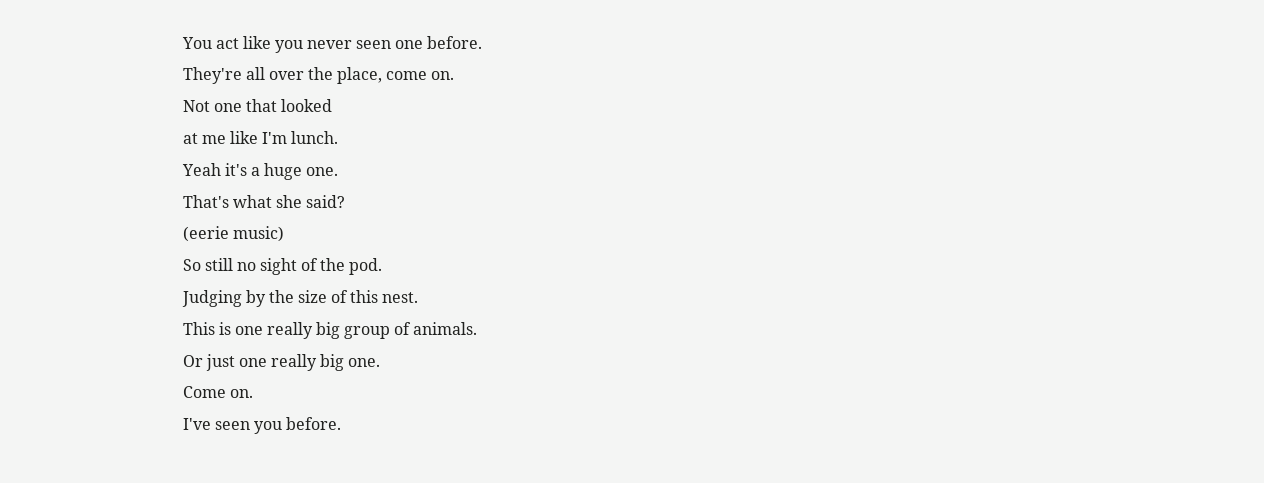You act like you never seen one before.
They're all over the place, come on.
Not one that looked
at me like I'm lunch.
Yeah it's a huge one.
That's what she said?
(eerie music)
So still no sight of the pod.
Judging by the size of this nest.
This is one really big group of animals.
Or just one really big one.
Come on.
I've seen you before.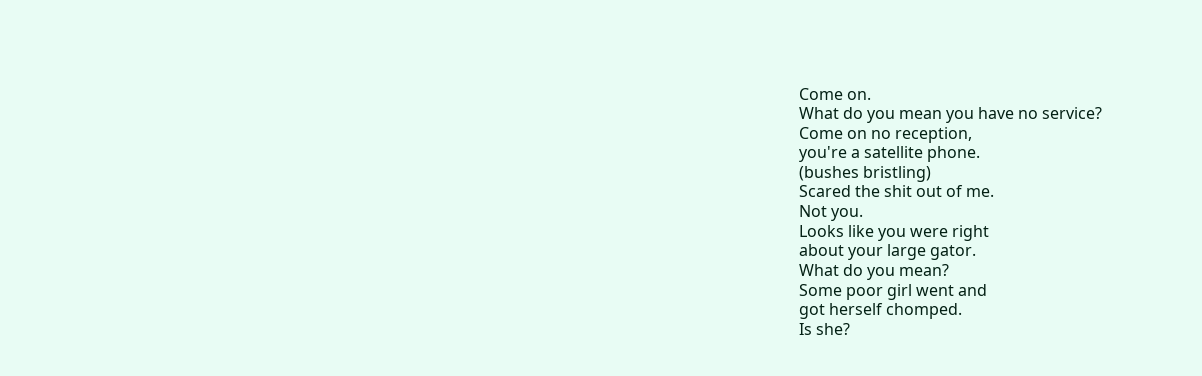Come on.
What do you mean you have no service?
Come on no reception,
you're a satellite phone.
(bushes bristling)
Scared the shit out of me.
Not you.
Looks like you were right
about your large gator.
What do you mean?
Some poor girl went and
got herself chomped.
Is she?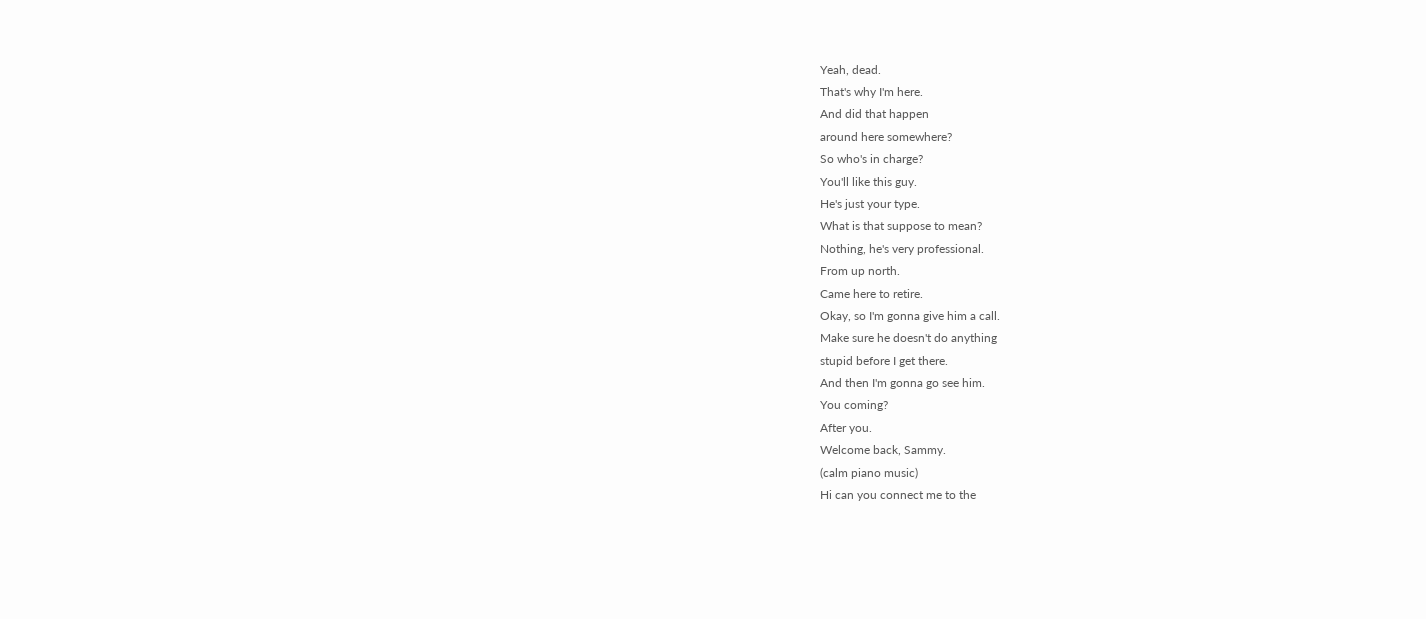Yeah, dead.
That's why I'm here.
And did that happen
around here somewhere?
So who's in charge?
You'll like this guy.
He's just your type.
What is that suppose to mean?
Nothing, he's very professional.
From up north.
Came here to retire.
Okay, so I'm gonna give him a call.
Make sure he doesn't do anything
stupid before I get there.
And then I'm gonna go see him.
You coming?
After you.
Welcome back, Sammy.
(calm piano music)
Hi can you connect me to the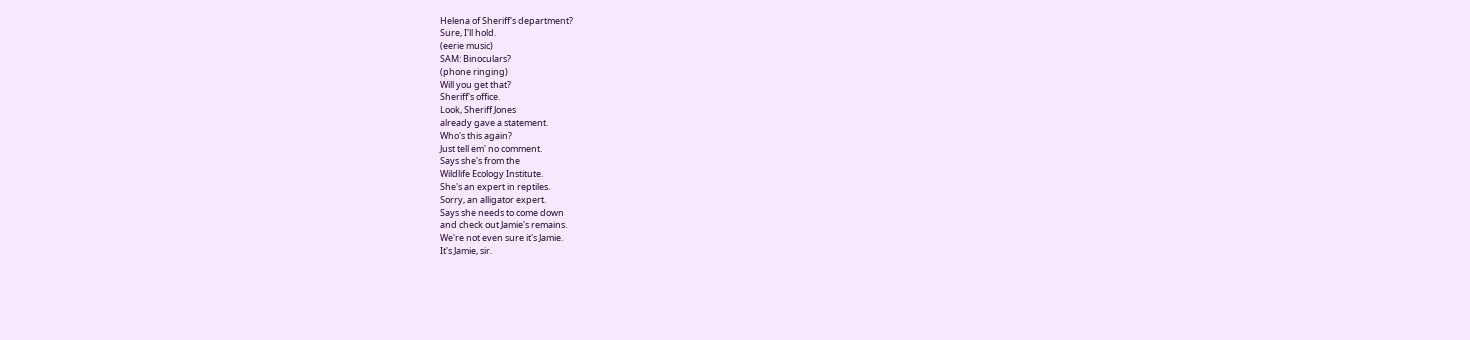Helena of Sheriff's department?
Sure, I'll hold.
(eerie music)
SAM: Binoculars?
(phone ringing)
Will you get that?
Sheriff's office.
Look, Sheriff Jones
already gave a statement.
Who's this again?
Just tell em' no comment.
Says she's from the
Wildlife Ecology Institute.
She's an expert in reptiles.
Sorry, an alligator expert.
Says she needs to come down
and check out Jamie's remains.
We're not even sure it's Jamie.
It's Jamie, sir.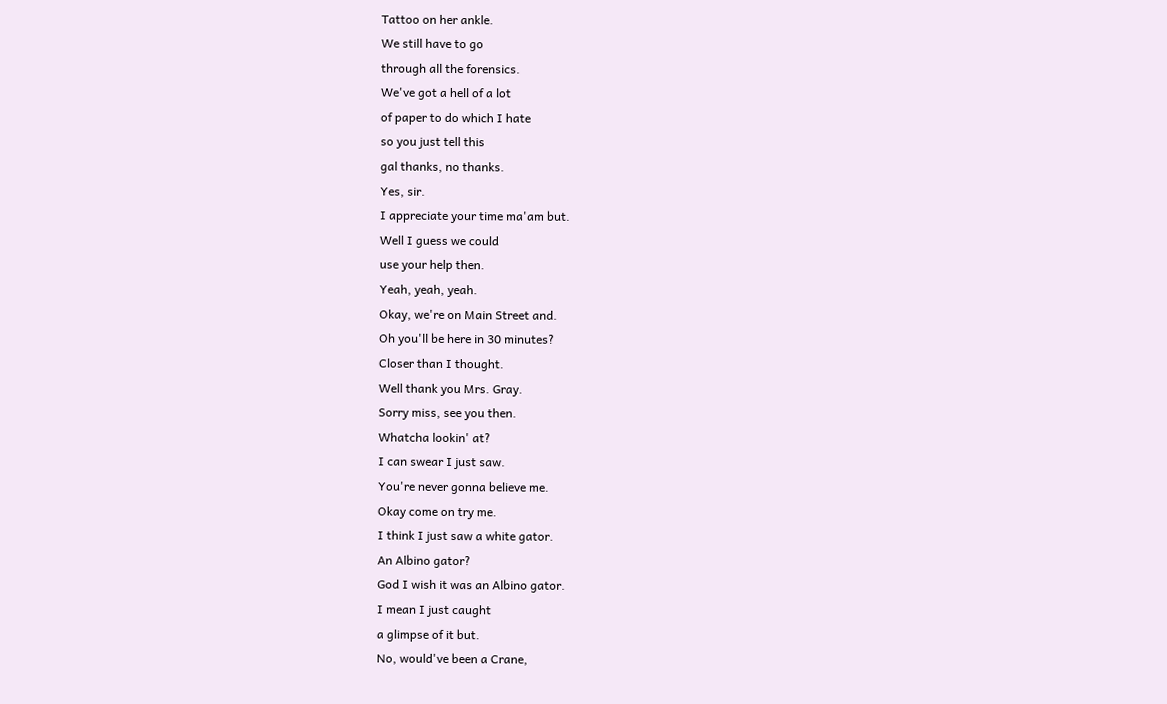Tattoo on her ankle.
We still have to go
through all the forensics.
We've got a hell of a lot
of paper to do which I hate
so you just tell this
gal thanks, no thanks.
Yes, sir.
I appreciate your time ma'am but.
Well I guess we could
use your help then.
Yeah, yeah, yeah.
Okay, we're on Main Street and.
Oh you'll be here in 30 minutes?
Closer than I thought.
Well thank you Mrs. Gray.
Sorry miss, see you then.
Whatcha lookin' at?
I can swear I just saw.
You're never gonna believe me.
Okay come on try me.
I think I just saw a white gator.
An Albino gator?
God I wish it was an Albino gator.
I mean I just caught
a glimpse of it but.
No, would've been a Crane,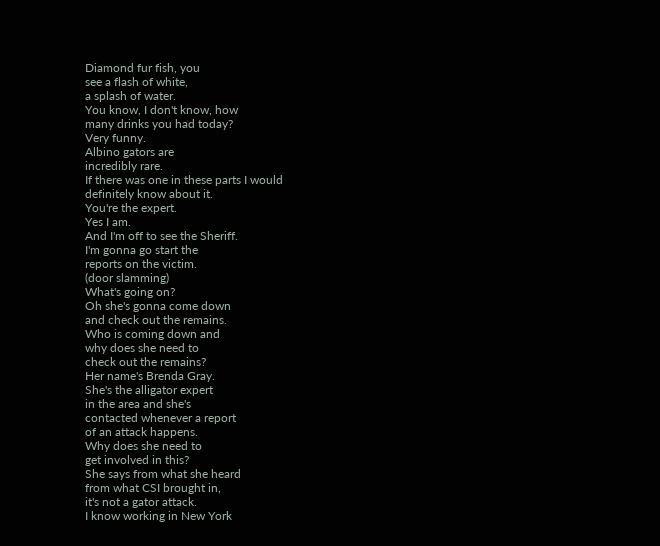Diamond fur fish, you
see a flash of white,
a splash of water.
You know, I don't know, how
many drinks you had today?
Very funny.
Albino gators are
incredibly rare.
If there was one in these parts I would
definitely know about it.
You're the expert.
Yes I am.
And I'm off to see the Sheriff.
I'm gonna go start the
reports on the victim.
(door slamming)
What's going on?
Oh she's gonna come down
and check out the remains.
Who is coming down and
why does she need to
check out the remains?
Her name's Brenda Gray.
She's the alligator expert
in the area and she's
contacted whenever a report
of an attack happens.
Why does she need to
get involved in this?
She says from what she heard
from what CSI brought in,
it's not a gator attack.
I know working in New York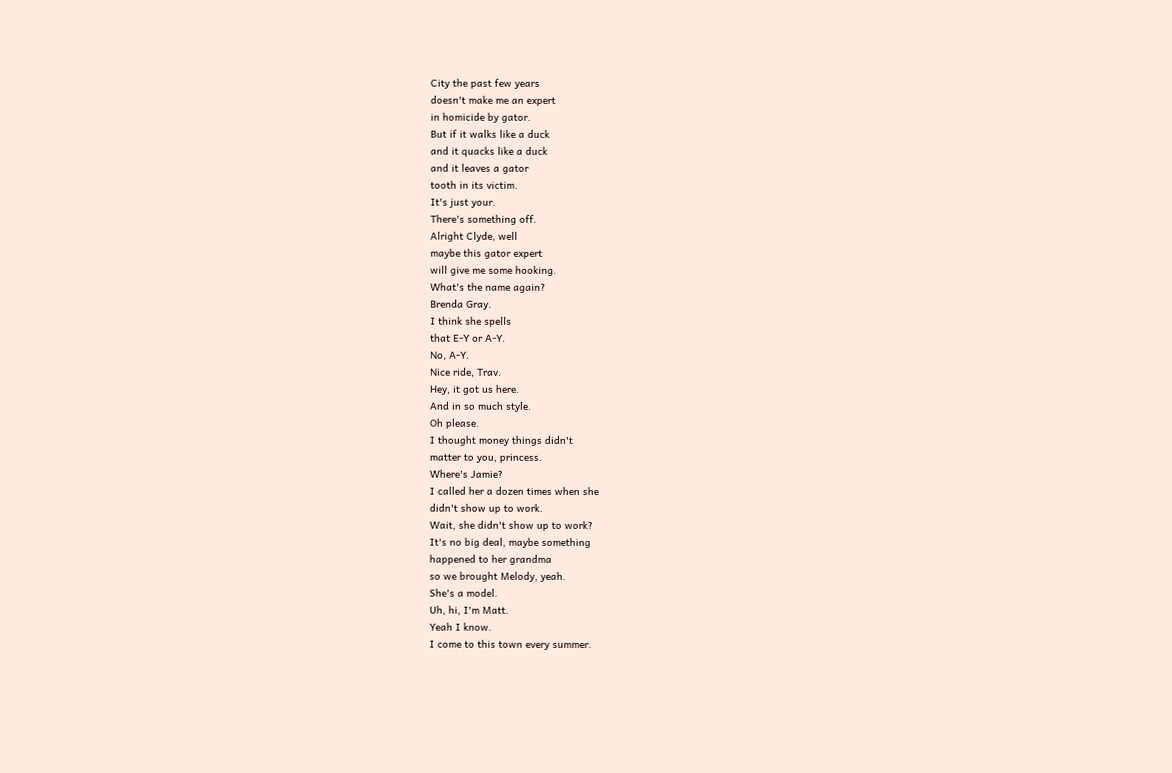City the past few years
doesn't make me an expert
in homicide by gator.
But if it walks like a duck
and it quacks like a duck
and it leaves a gator
tooth in its victim.
It's just your.
There's something off.
Alright Clyde, well
maybe this gator expert
will give me some hooking.
What's the name again?
Brenda Gray.
I think she spells
that E-Y or A-Y.
No, A-Y.
Nice ride, Trav.
Hey, it got us here.
And in so much style.
Oh please.
I thought money things didn't
matter to you, princess.
Where's Jamie?
I called her a dozen times when she
didn't show up to work.
Wait, she didn't show up to work?
It's no big deal, maybe something
happened to her grandma
so we brought Melody, yeah.
She's a model.
Uh, hi, I'm Matt.
Yeah I know.
I come to this town every summer.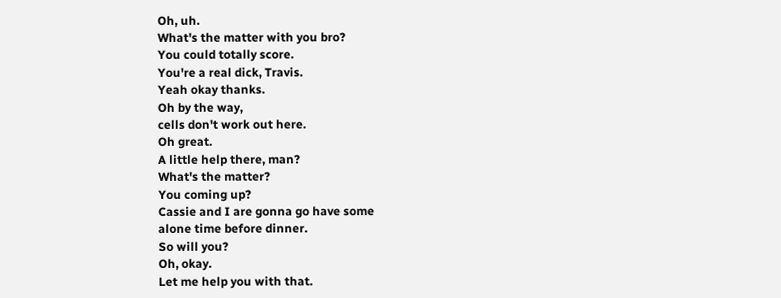Oh, uh.
What's the matter with you bro?
You could totally score.
You're a real dick, Travis.
Yeah okay thanks.
Oh by the way,
cells don't work out here.
Oh great.
A little help there, man?
What's the matter?
You coming up?
Cassie and I are gonna go have some
alone time before dinner.
So will you?
Oh, okay.
Let me help you with that.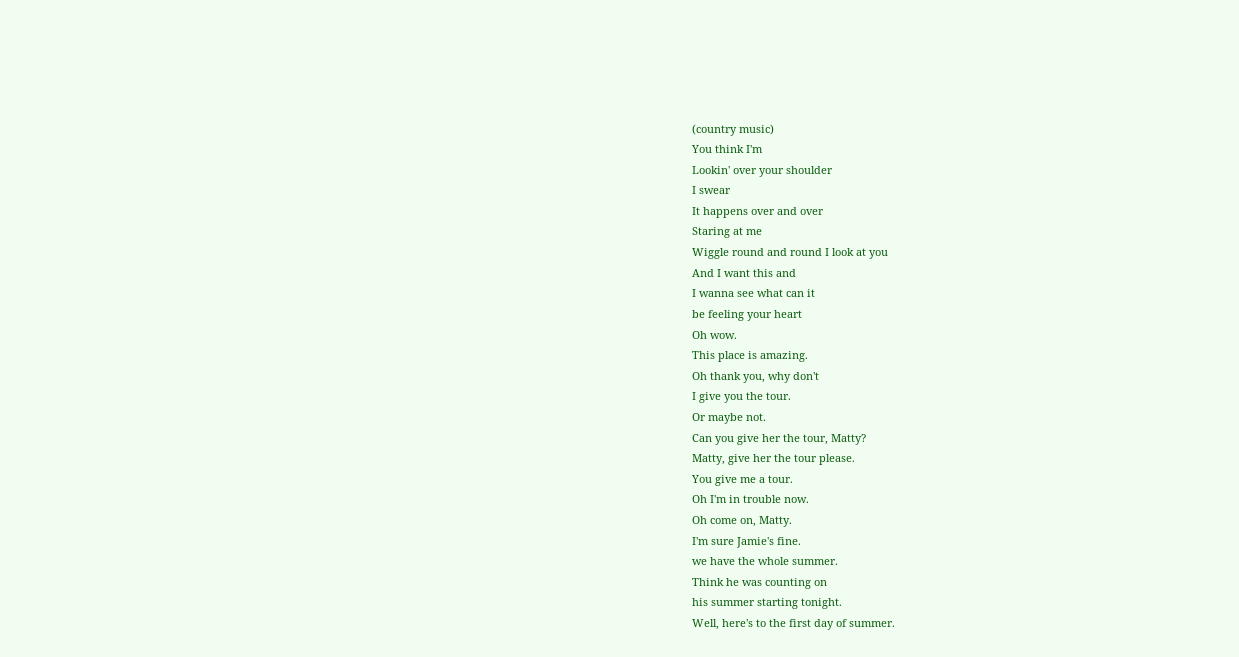(country music)
You think I'm
Lookin' over your shoulder
I swear
It happens over and over
Staring at me
Wiggle round and round I look at you
And I want this and
I wanna see what can it
be feeling your heart
Oh wow.
This place is amazing.
Oh thank you, why don't
I give you the tour.
Or maybe not.
Can you give her the tour, Matty?
Matty, give her the tour please.
You give me a tour.
Oh I'm in trouble now.
Oh come on, Matty.
I'm sure Jamie's fine.
we have the whole summer.
Think he was counting on
his summer starting tonight.
Well, here's to the first day of summer.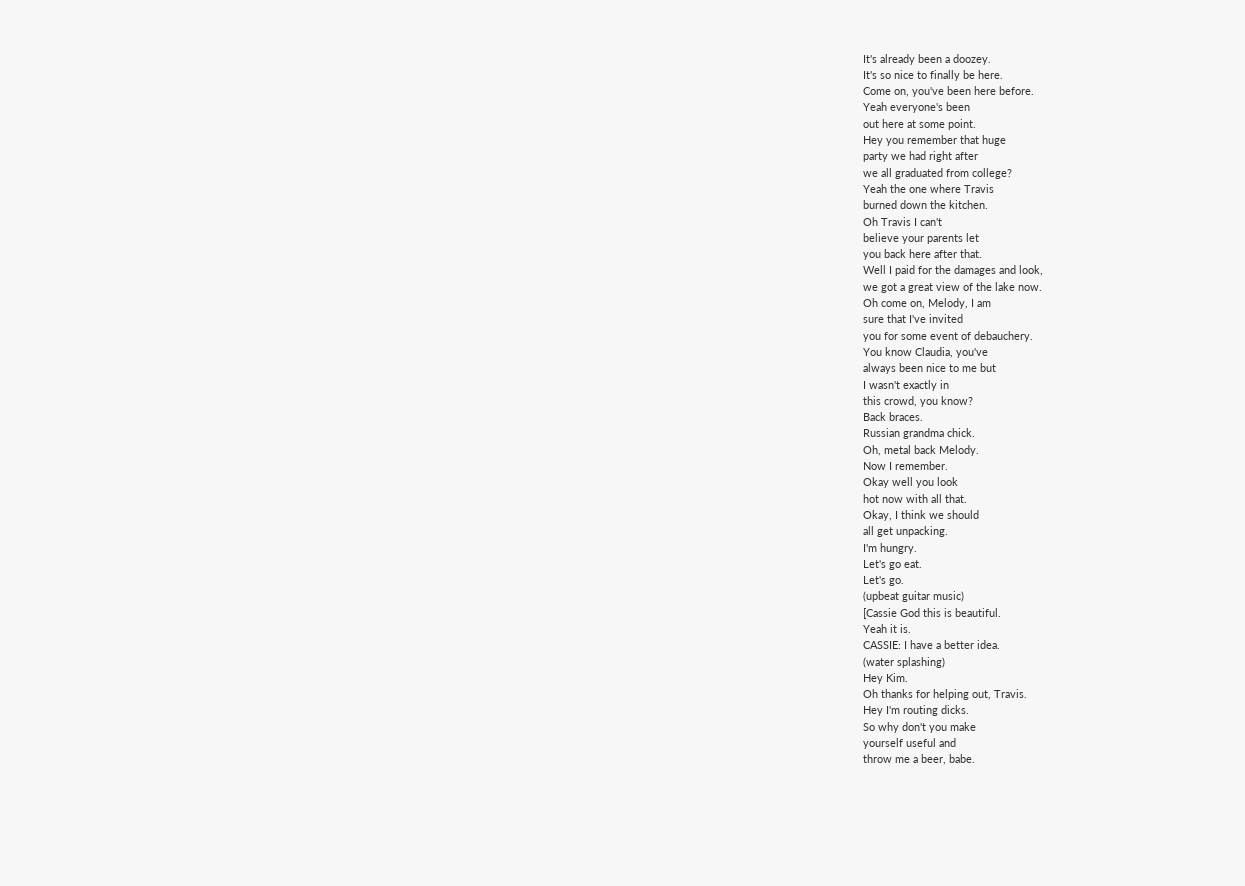It's already been a doozey.
It's so nice to finally be here.
Come on, you've been here before.
Yeah everyone's been
out here at some point.
Hey you remember that huge
party we had right after
we all graduated from college?
Yeah the one where Travis
burned down the kitchen.
Oh Travis I can't
believe your parents let
you back here after that.
Well I paid for the damages and look,
we got a great view of the lake now.
Oh come on, Melody, I am
sure that I've invited
you for some event of debauchery.
You know Claudia, you've
always been nice to me but
I wasn't exactly in
this crowd, you know?
Back braces.
Russian grandma chick.
Oh, metal back Melody.
Now I remember.
Okay well you look
hot now with all that.
Okay, I think we should
all get unpacking.
I'm hungry.
Let's go eat.
Let's go.
(upbeat guitar music)
[Cassie God this is beautiful.
Yeah it is.
CASSIE: I have a better idea.
(water splashing)
Hey Kim.
Oh thanks for helping out, Travis.
Hey I'm routing dicks.
So why don't you make
yourself useful and
throw me a beer, babe.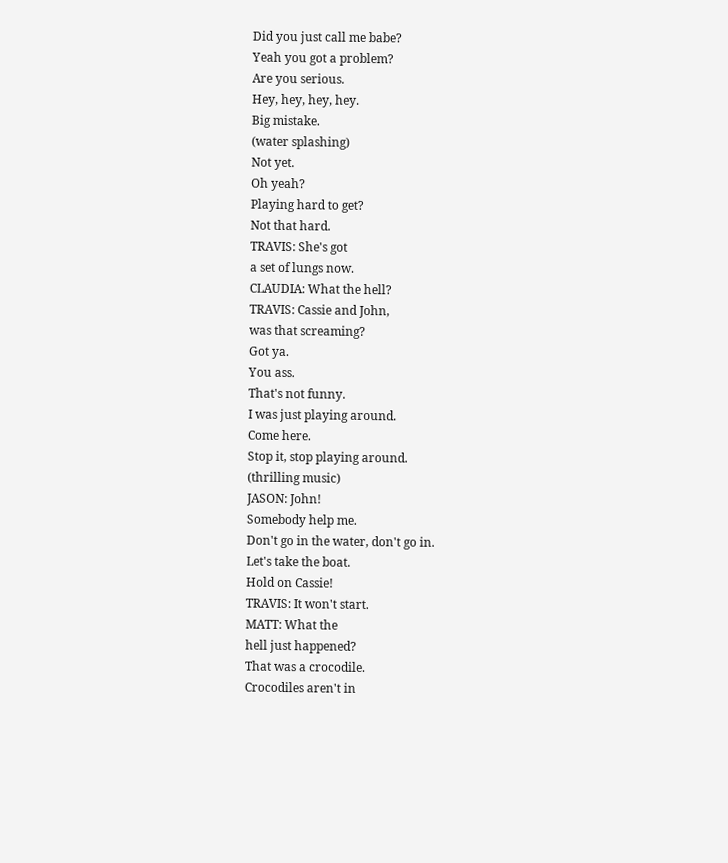Did you just call me babe?
Yeah you got a problem?
Are you serious.
Hey, hey, hey, hey.
Big mistake.
(water splashing)
Not yet.
Oh yeah?
Playing hard to get?
Not that hard.
TRAVIS: She's got
a set of lungs now.
CLAUDIA: What the hell?
TRAVIS: Cassie and John,
was that screaming?
Got ya.
You ass.
That's not funny.
I was just playing around.
Come here.
Stop it, stop playing around.
(thrilling music)
JASON: John!
Somebody help me.
Don't go in the water, don't go in.
Let's take the boat.
Hold on Cassie!
TRAVIS: It won't start.
MATT: What the
hell just happened?
That was a crocodile.
Crocodiles aren't in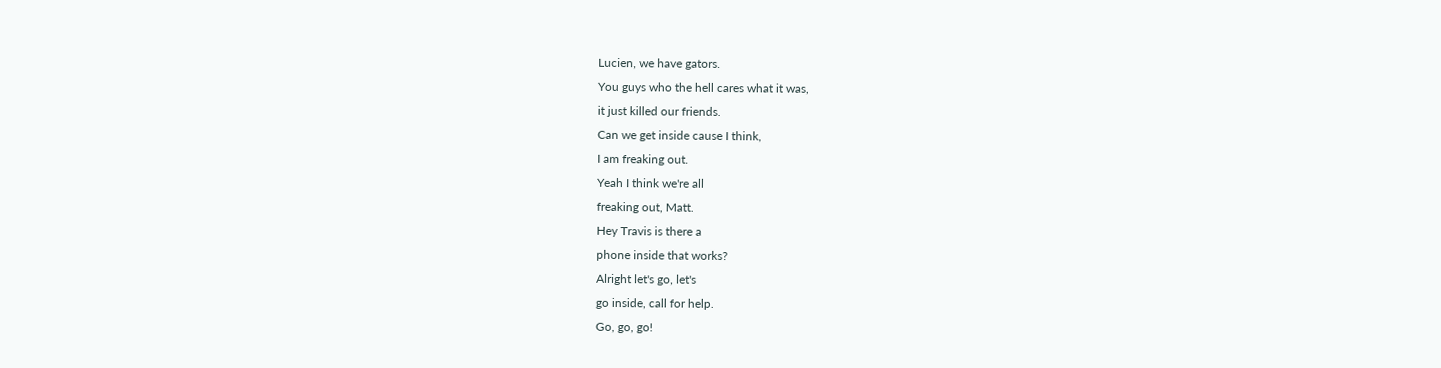Lucien, we have gators.
You guys who the hell cares what it was,
it just killed our friends.
Can we get inside cause I think,
I am freaking out.
Yeah I think we're all
freaking out, Matt.
Hey Travis is there a
phone inside that works?
Alright let's go, let's
go inside, call for help.
Go, go, go!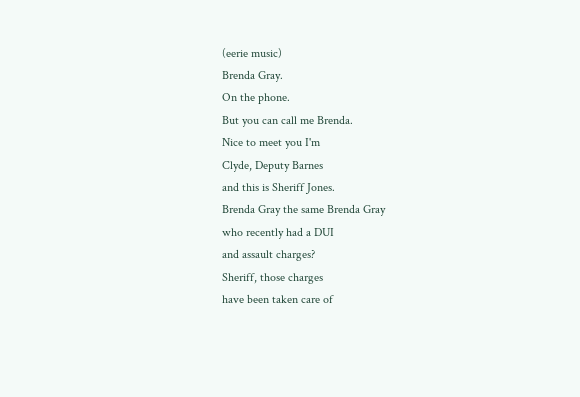(eerie music)
Brenda Gray.
On the phone.
But you can call me Brenda.
Nice to meet you I'm
Clyde, Deputy Barnes
and this is Sheriff Jones.
Brenda Gray the same Brenda Gray
who recently had a DUI
and assault charges?
Sheriff, those charges
have been taken care of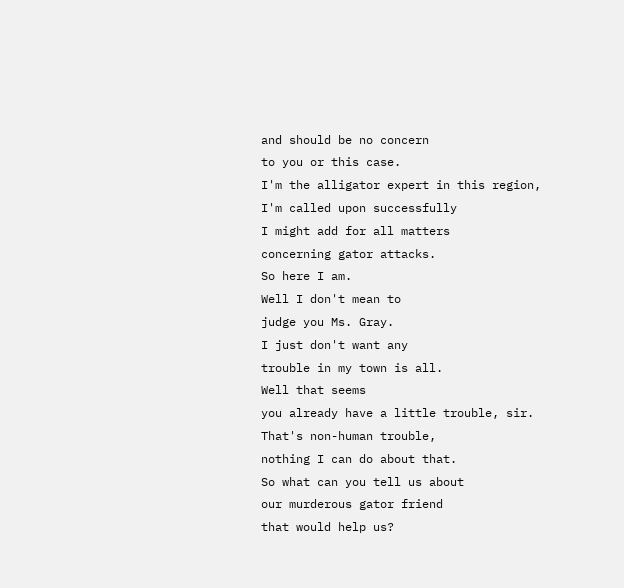and should be no concern
to you or this case.
I'm the alligator expert in this region,
I'm called upon successfully
I might add for all matters
concerning gator attacks.
So here I am.
Well I don't mean to
judge you Ms. Gray.
I just don't want any
trouble in my town is all.
Well that seems
you already have a little trouble, sir.
That's non-human trouble,
nothing I can do about that.
So what can you tell us about
our murderous gator friend
that would help us?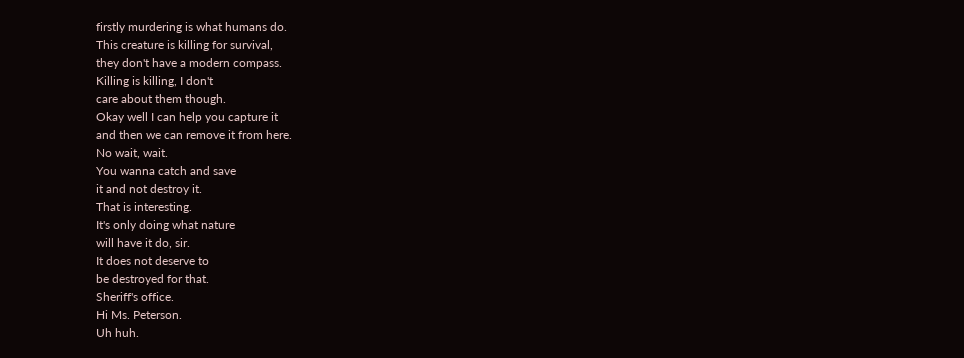firstly murdering is what humans do.
This creature is killing for survival,
they don't have a modern compass.
Killing is killing, I don't
care about them though.
Okay well I can help you capture it
and then we can remove it from here.
No wait, wait.
You wanna catch and save
it and not destroy it.
That is interesting.
It's only doing what nature
will have it do, sir.
It does not deserve to
be destroyed for that.
Sheriff's office.
Hi Ms. Peterson.
Uh huh.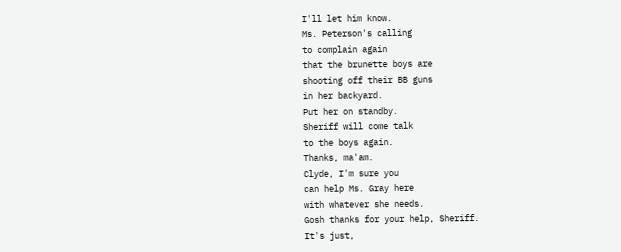I'll let him know.
Ms. Peterson's calling
to complain again
that the brunette boys are
shooting off their BB guns
in her backyard.
Put her on standby.
Sheriff will come talk
to the boys again.
Thanks, ma'am.
Clyde, I'm sure you
can help Ms. Gray here
with whatever she needs.
Gosh thanks for your help, Sheriff.
It's just,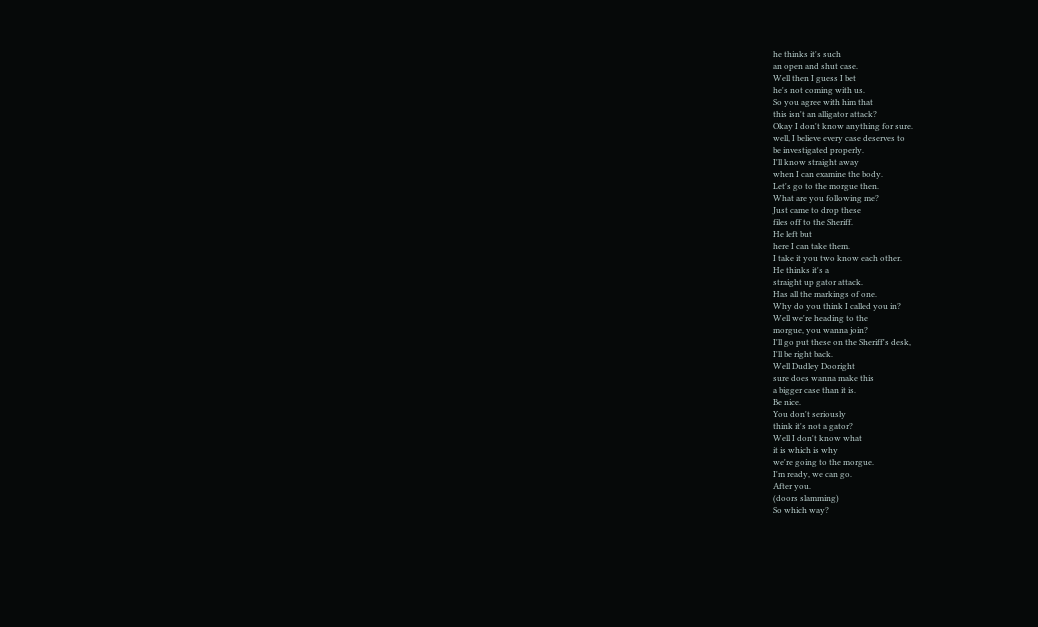he thinks it's such
an open and shut case.
Well then I guess I bet
he's not coming with us.
So you agree with him that
this isn't an alligator attack?
Okay I don't know anything for sure.
well, I believe every case deserves to
be investigated properly.
I'll know straight away
when I can examine the body.
Let's go to the morgue then.
What are you following me?
Just came to drop these
files off to the Sheriff.
He left but
here I can take them.
I take it you two know each other.
He thinks it's a
straight up gator attack.
Has all the markings of one.
Why do you think I called you in?
Well we're heading to the
morgue, you wanna join?
I'll go put these on the Sheriff's desk,
I'll be right back.
Well Dudley Dooright
sure does wanna make this
a bigger case than it is.
Be nice.
You don't seriously
think it's not a gator?
Well I don't know what
it is which is why
we're going to the morgue.
I'm ready, we can go.
After you.
(doors slamming)
So which way?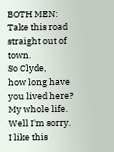BOTH MEN: Take this road
straight out of town.
So Clyde,
how long have you lived here?
My whole life.
Well I'm sorry.
I like this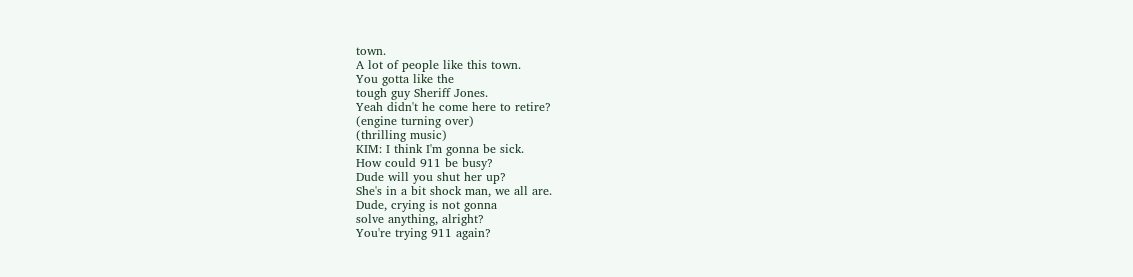town.
A lot of people like this town.
You gotta like the
tough guy Sheriff Jones.
Yeah didn't he come here to retire?
(engine turning over)
(thrilling music)
KIM: I think I'm gonna be sick.
How could 911 be busy?
Dude will you shut her up?
She's in a bit shock man, we all are.
Dude, crying is not gonna
solve anything, alright?
You're trying 911 again?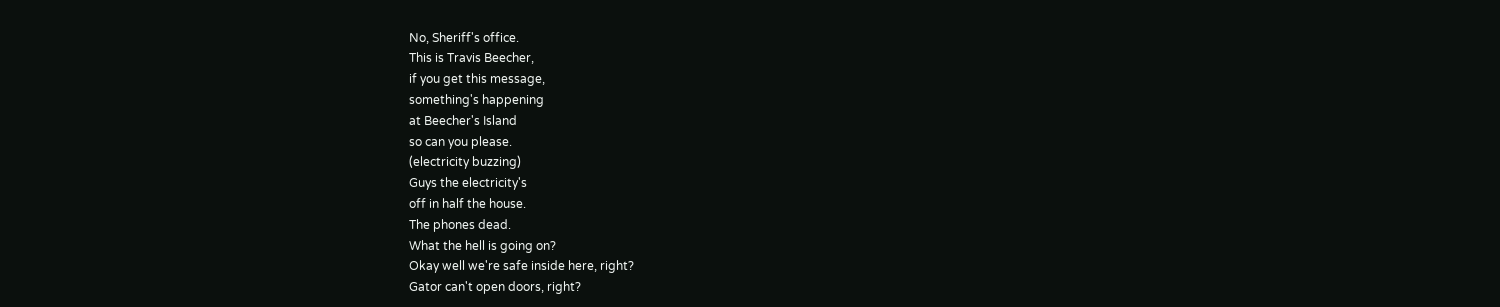No, Sheriff's office.
This is Travis Beecher,
if you get this message,
something's happening
at Beecher's Island
so can you please.
(electricity buzzing)
Guys the electricity's
off in half the house.
The phones dead.
What the hell is going on?
Okay well we're safe inside here, right?
Gator can't open doors, right?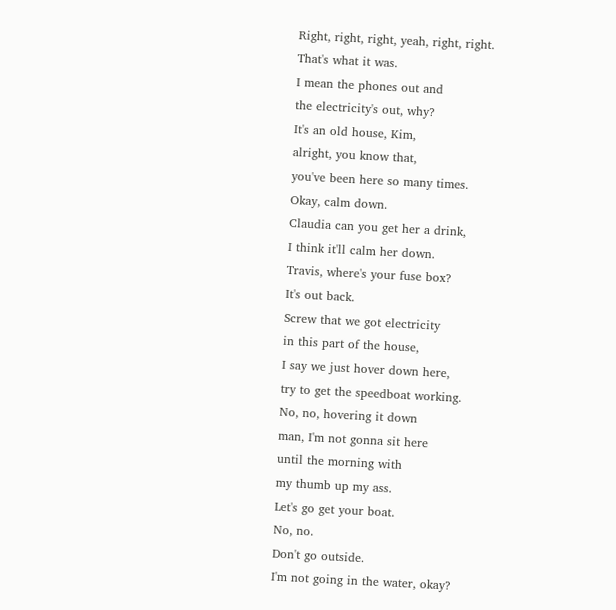Right, right, right, yeah, right, right.
That's what it was.
I mean the phones out and
the electricity's out, why?
It's an old house, Kim,
alright, you know that,
you've been here so many times.
Okay, calm down.
Claudia can you get her a drink,
I think it'll calm her down.
Travis, where's your fuse box?
It's out back.
Screw that we got electricity
in this part of the house,
I say we just hover down here,
try to get the speedboat working.
No, no, hovering it down
man, I'm not gonna sit here
until the morning with
my thumb up my ass.
Let's go get your boat.
No, no.
Don't go outside.
I'm not going in the water, okay?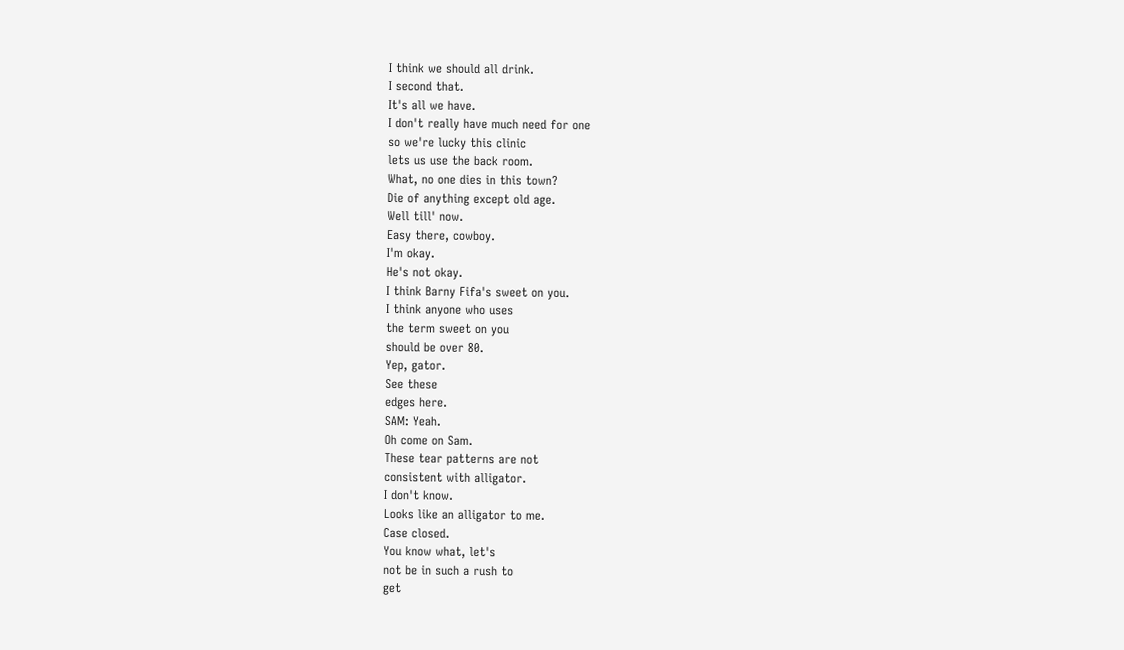I think we should all drink.
I second that.
It's all we have.
I don't really have much need for one
so we're lucky this clinic
lets us use the back room.
What, no one dies in this town?
Die of anything except old age.
Well till' now.
Easy there, cowboy.
I'm okay.
He's not okay.
I think Barny Fifa's sweet on you.
I think anyone who uses
the term sweet on you
should be over 80.
Yep, gator.
See these
edges here.
SAM: Yeah.
Oh come on Sam.
These tear patterns are not
consistent with alligator.
I don't know.
Looks like an alligator to me.
Case closed.
You know what, let's
not be in such a rush to
get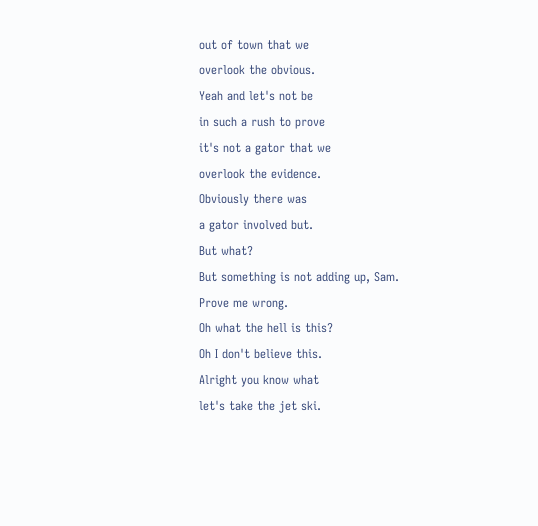out of town that we
overlook the obvious.
Yeah and let's not be
in such a rush to prove
it's not a gator that we
overlook the evidence.
Obviously there was
a gator involved but.
But what?
But something is not adding up, Sam.
Prove me wrong.
Oh what the hell is this?
Oh I don't believe this.
Alright you know what
let's take the jet ski.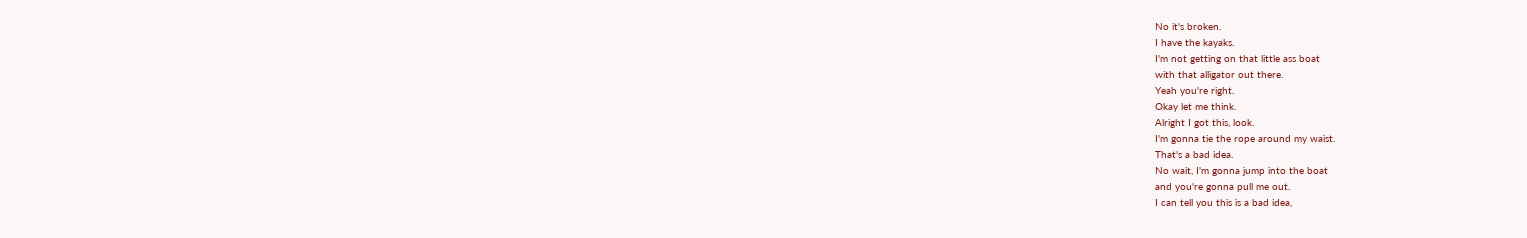No it's broken.
I have the kayaks.
I'm not getting on that little ass boat
with that alligator out there.
Yeah you're right.
Okay let me think.
Alright I got this, look.
I'm gonna tie the rope around my waist.
That's a bad idea.
No wait, I'm gonna jump into the boat
and you're gonna pull me out.
I can tell you this is a bad idea,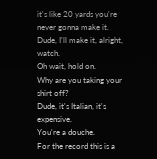it's like 20 yards you're
never gonna make it.
Dude, I'll make it, alright, watch.
Oh wait, hold on.
Why are you taking your shirt off?
Dude, it's Italian, it's expensive.
You're a douche.
For the record this is a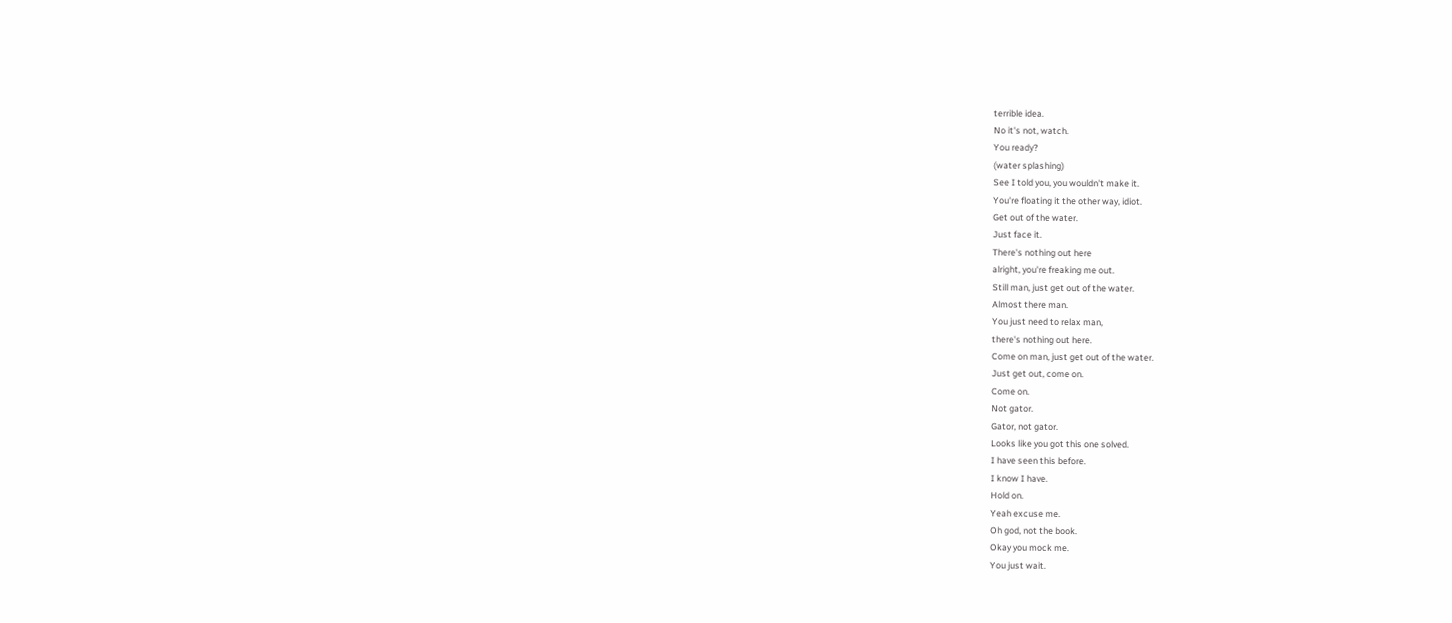terrible idea.
No it's not, watch.
You ready?
(water splashing)
See I told you, you wouldn't make it.
You're floating it the other way, idiot.
Get out of the water.
Just face it.
There's nothing out here
alright, you're freaking me out.
Still man, just get out of the water.
Almost there man.
You just need to relax man,
there's nothing out here.
Come on man, just get out of the water.
Just get out, come on.
Come on.
Not gator.
Gator, not gator.
Looks like you got this one solved.
I have seen this before.
I know I have.
Hold on.
Yeah excuse me.
Oh god, not the book.
Okay you mock me.
You just wait.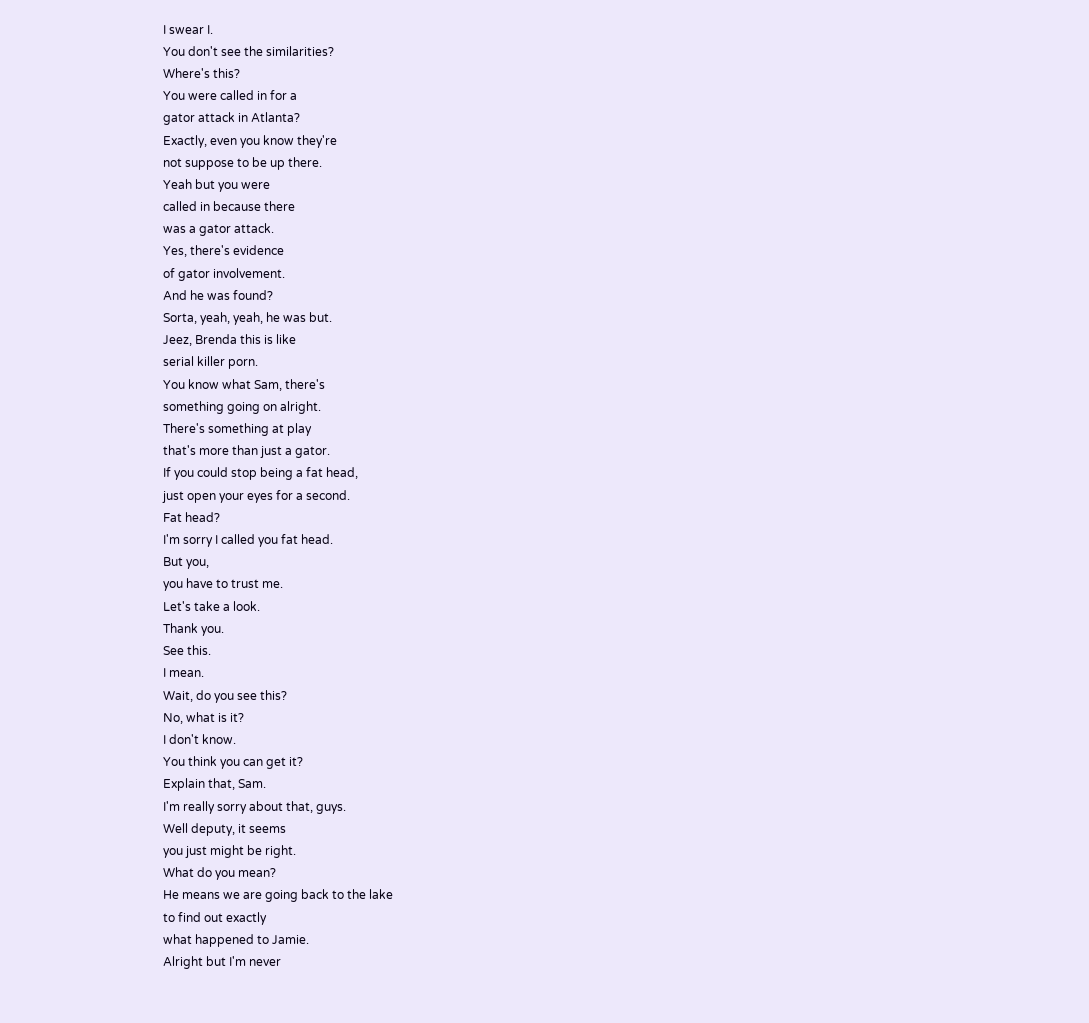I swear I.
You don't see the similarities?
Where's this?
You were called in for a
gator attack in Atlanta?
Exactly, even you know they're
not suppose to be up there.
Yeah but you were
called in because there
was a gator attack.
Yes, there's evidence
of gator involvement.
And he was found?
Sorta, yeah, yeah, he was but.
Jeez, Brenda this is like
serial killer porn.
You know what Sam, there's
something going on alright.
There's something at play
that's more than just a gator.
If you could stop being a fat head,
just open your eyes for a second.
Fat head?
I'm sorry I called you fat head.
But you,
you have to trust me.
Let's take a look.
Thank you.
See this.
I mean.
Wait, do you see this?
No, what is it?
I don't know.
You think you can get it?
Explain that, Sam.
I'm really sorry about that, guys.
Well deputy, it seems
you just might be right.
What do you mean?
He means we are going back to the lake
to find out exactly
what happened to Jamie.
Alright but I'm never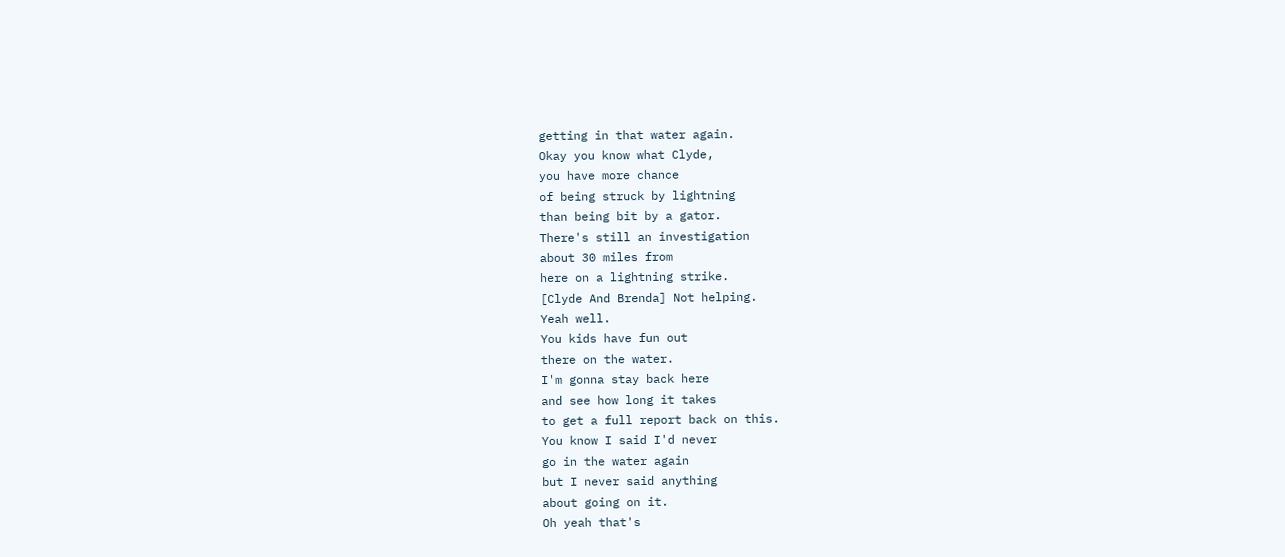getting in that water again.
Okay you know what Clyde,
you have more chance
of being struck by lightning
than being bit by a gator.
There's still an investigation
about 30 miles from
here on a lightning strike.
[Clyde And Brenda] Not helping.
Yeah well.
You kids have fun out
there on the water.
I'm gonna stay back here
and see how long it takes
to get a full report back on this.
You know I said I'd never
go in the water again
but I never said anything
about going on it.
Oh yeah that's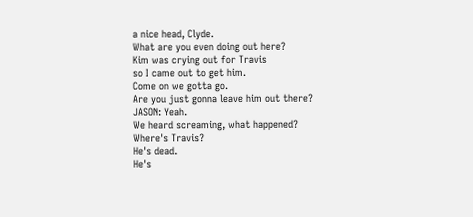a nice head, Clyde.
What are you even doing out here?
Kim was crying out for Travis
so I came out to get him.
Come on we gotta go.
Are you just gonna leave him out there?
JASON: Yeah.
We heard screaming, what happened?
Where's Travis?
He's dead.
He's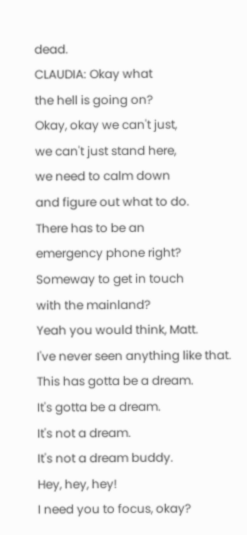dead.
CLAUDIA: Okay what
the hell is going on?
Okay, okay we can't just,
we can't just stand here,
we need to calm down
and figure out what to do.
There has to be an
emergency phone right?
Someway to get in touch
with the mainland?
Yeah you would think, Matt.
I've never seen anything like that.
This has gotta be a dream.
It's gotta be a dream.
It's not a dream.
It's not a dream buddy.
Hey, hey, hey!
I need you to focus, okay?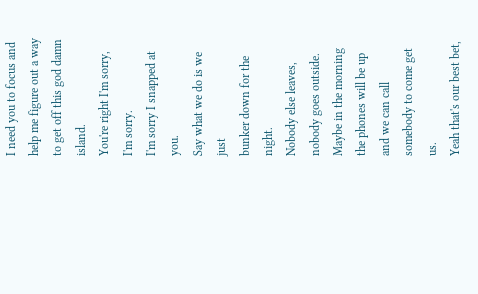I need you to focus and
help me figure out a way
to get off this god damn island.
You're right I'm sorry, I'm sorry.
I'm sorry I snapped at you.
Say what we do is we just
bunker down for the night.
Nobody else leaves, nobody goes outside.
Maybe in the morning
the phones will be up
and we can call somebody to come get us.
Yeah that's our best bet,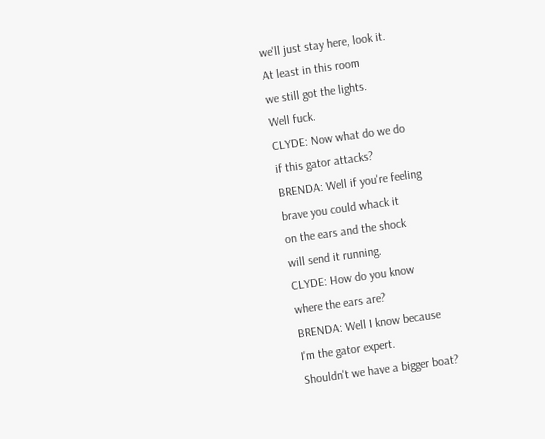we'll just stay here, look it.
At least in this room
we still got the lights.
Well fuck.
CLYDE: Now what do we do
if this gator attacks?
BRENDA: Well if you're feeling
brave you could whack it
on the ears and the shock
will send it running.
CLYDE: How do you know
where the ears are?
BRENDA: Well I know because
I'm the gator expert.
Shouldn't we have a bigger boat?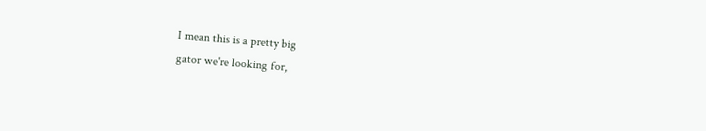I mean this is a pretty big
gator we're looking for,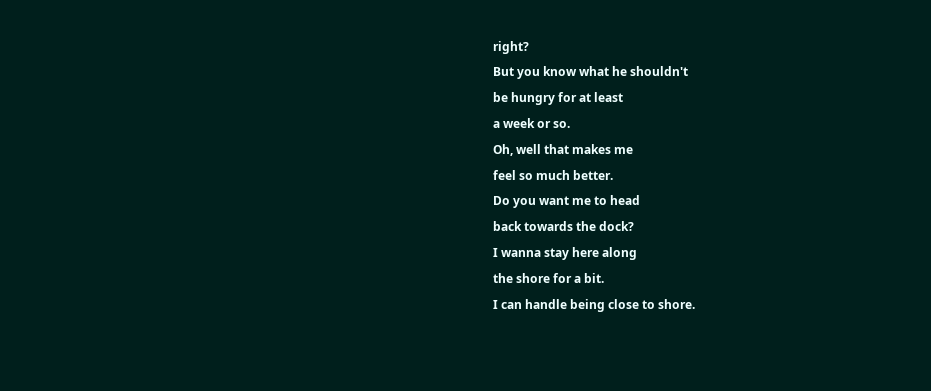right?
But you know what he shouldn't
be hungry for at least
a week or so.
Oh, well that makes me
feel so much better.
Do you want me to head
back towards the dock?
I wanna stay here along
the shore for a bit.
I can handle being close to shore.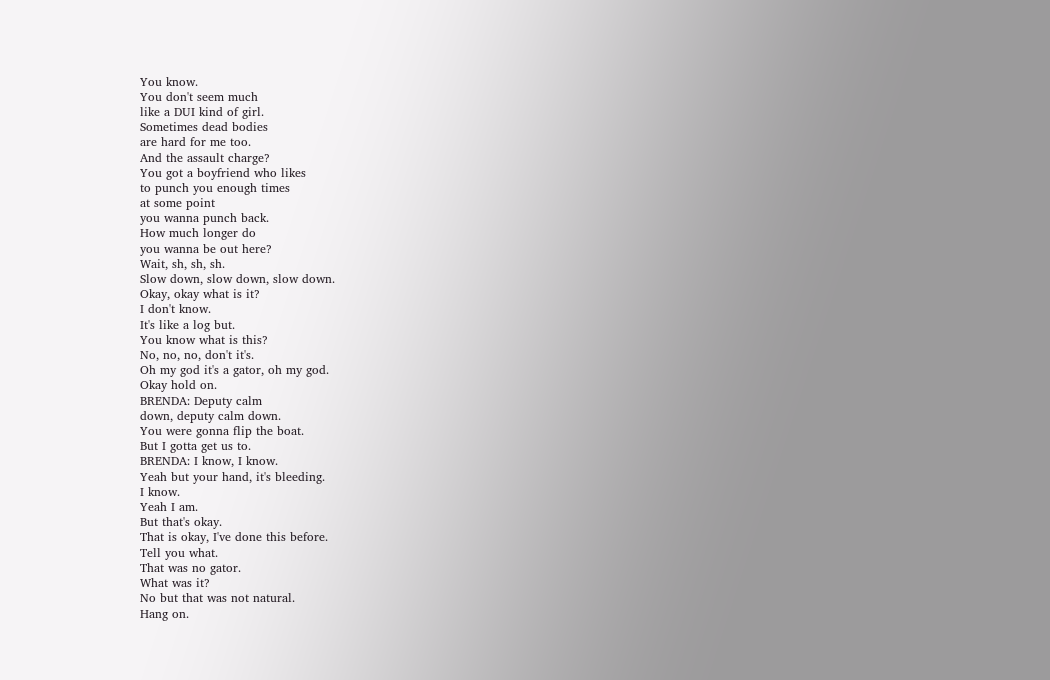You know.
You don't seem much
like a DUI kind of girl.
Sometimes dead bodies
are hard for me too.
And the assault charge?
You got a boyfriend who likes
to punch you enough times
at some point
you wanna punch back.
How much longer do
you wanna be out here?
Wait, sh, sh, sh.
Slow down, slow down, slow down.
Okay, okay what is it?
I don't know.
It's like a log but.
You know what is this?
No, no, no, don't it's.
Oh my god it's a gator, oh my god.
Okay hold on.
BRENDA: Deputy calm
down, deputy calm down.
You were gonna flip the boat.
But I gotta get us to.
BRENDA: I know, I know.
Yeah but your hand, it's bleeding.
I know.
Yeah I am.
But that's okay.
That is okay, I've done this before.
Tell you what.
That was no gator.
What was it?
No but that was not natural.
Hang on.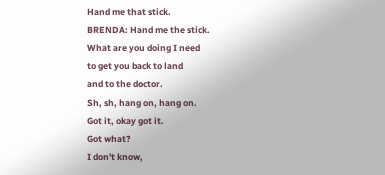Hand me that stick.
BRENDA: Hand me the stick.
What are you doing I need
to get you back to land
and to the doctor.
Sh, sh, hang on, hang on.
Got it, okay got it.
Got what?
I don't know,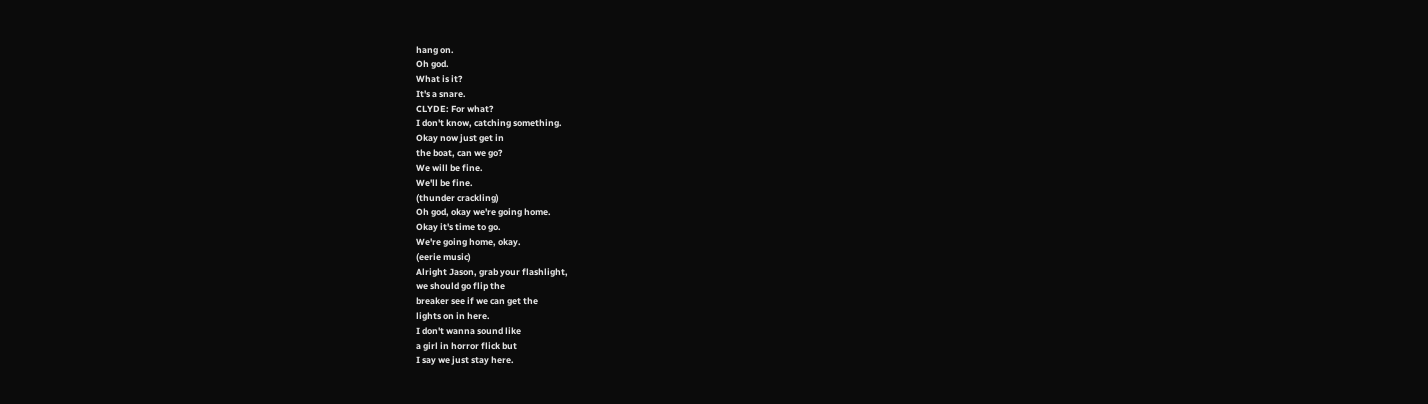hang on.
Oh god.
What is it?
It's a snare.
CLYDE: For what?
I don't know, catching something.
Okay now just get in
the boat, can we go?
We will be fine.
We'll be fine.
(thunder crackling)
Oh god, okay we're going home.
Okay it's time to go.
We're going home, okay.
(eerie music)
Alright Jason, grab your flashlight,
we should go flip the
breaker see if we can get the
lights on in here.
I don't wanna sound like
a girl in horror flick but
I say we just stay here.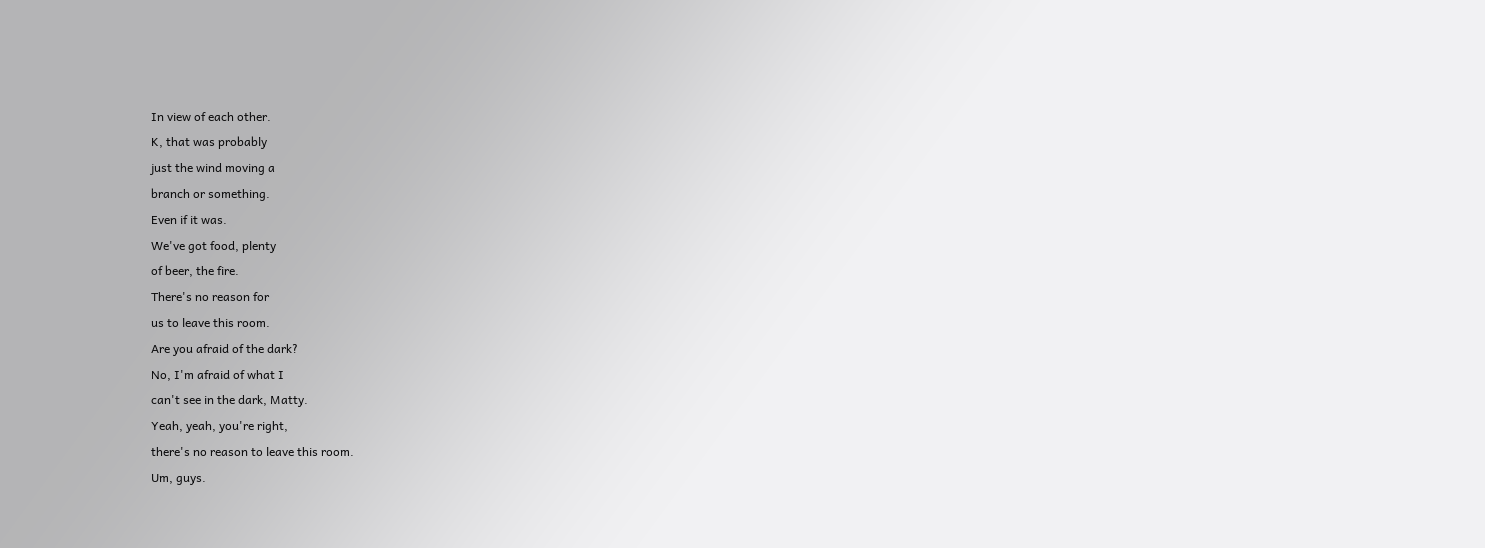In view of each other.
K, that was probably
just the wind moving a
branch or something.
Even if it was.
We've got food, plenty
of beer, the fire.
There's no reason for
us to leave this room.
Are you afraid of the dark?
No, I'm afraid of what I
can't see in the dark, Matty.
Yeah, yeah, you're right,
there's no reason to leave this room.
Um, guys.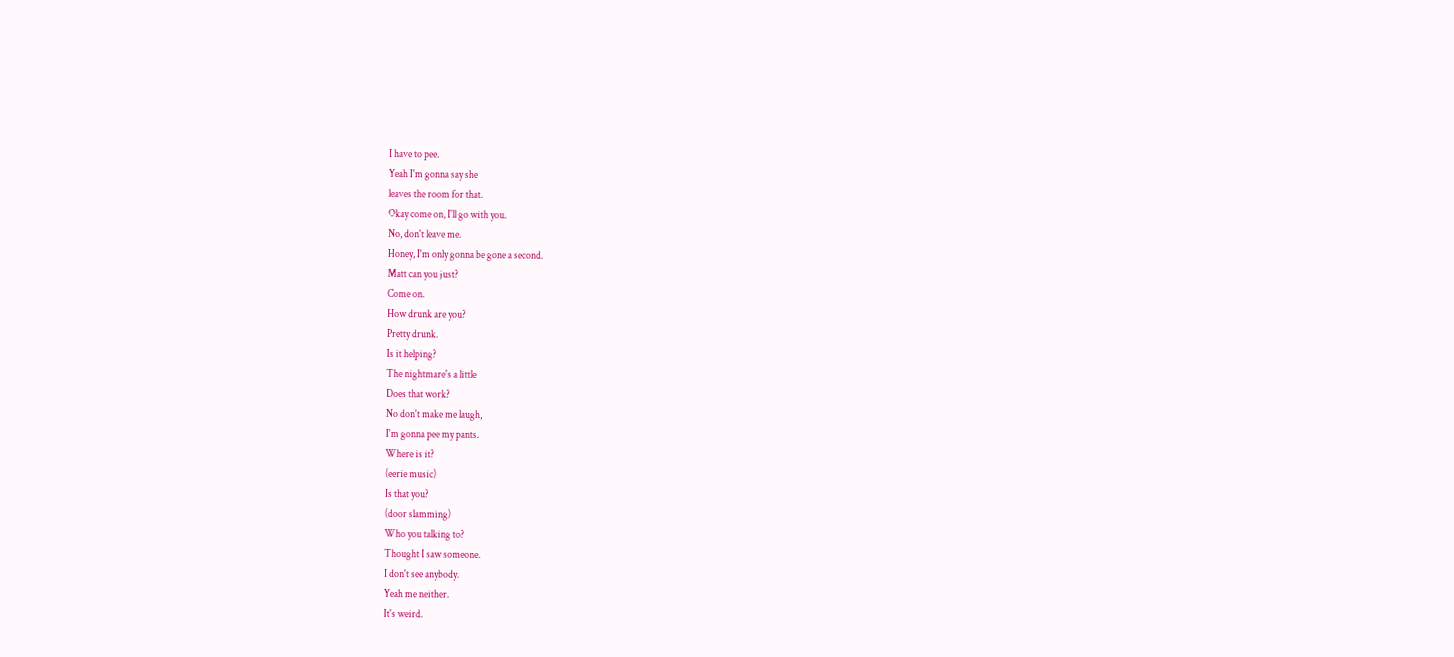I have to pee.
Yeah I'm gonna say she
leaves the room for that.
Okay come on, I'll go with you.
No, don't leave me.
Honey, I'm only gonna be gone a second.
Matt can you just?
Come on.
How drunk are you?
Pretty drunk.
Is it helping?
The nightmare's a little
Does that work?
No don't make me laugh,
I'm gonna pee my pants.
Where is it?
(eerie music)
Is that you?
(door slamming)
Who you talking to?
Thought I saw someone.
I don't see anybody.
Yeah me neither.
It's weird.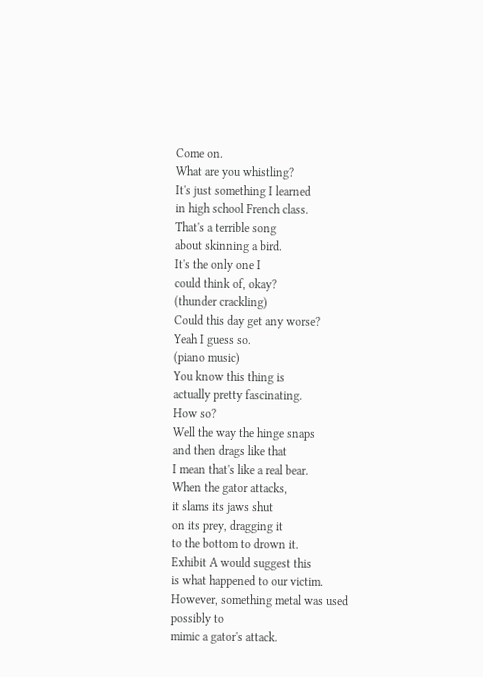Come on.
What are you whistling?
It's just something I learned
in high school French class.
That's a terrible song
about skinning a bird.
It's the only one I
could think of, okay?
(thunder crackling)
Could this day get any worse?
Yeah I guess so.
(piano music)
You know this thing is
actually pretty fascinating.
How so?
Well the way the hinge snaps
and then drags like that
I mean that's like a real bear.
When the gator attacks,
it slams its jaws shut
on its prey, dragging it
to the bottom to drown it.
Exhibit A would suggest this
is what happened to our victim.
However, something metal was used
possibly to
mimic a gator's attack.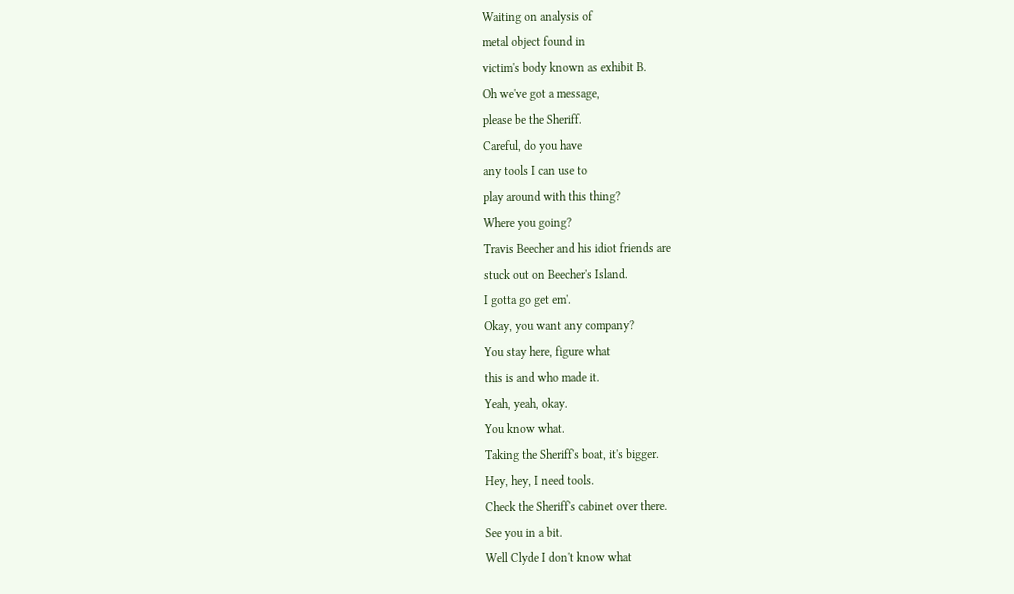Waiting on analysis of
metal object found in
victim's body known as exhibit B.
Oh we've got a message,
please be the Sheriff.
Careful, do you have
any tools I can use to
play around with this thing?
Where you going?
Travis Beecher and his idiot friends are
stuck out on Beecher's Island.
I gotta go get em'.
Okay, you want any company?
You stay here, figure what
this is and who made it.
Yeah, yeah, okay.
You know what.
Taking the Sheriff's boat, it's bigger.
Hey, hey, I need tools.
Check the Sheriff's cabinet over there.
See you in a bit.
Well Clyde I don't know what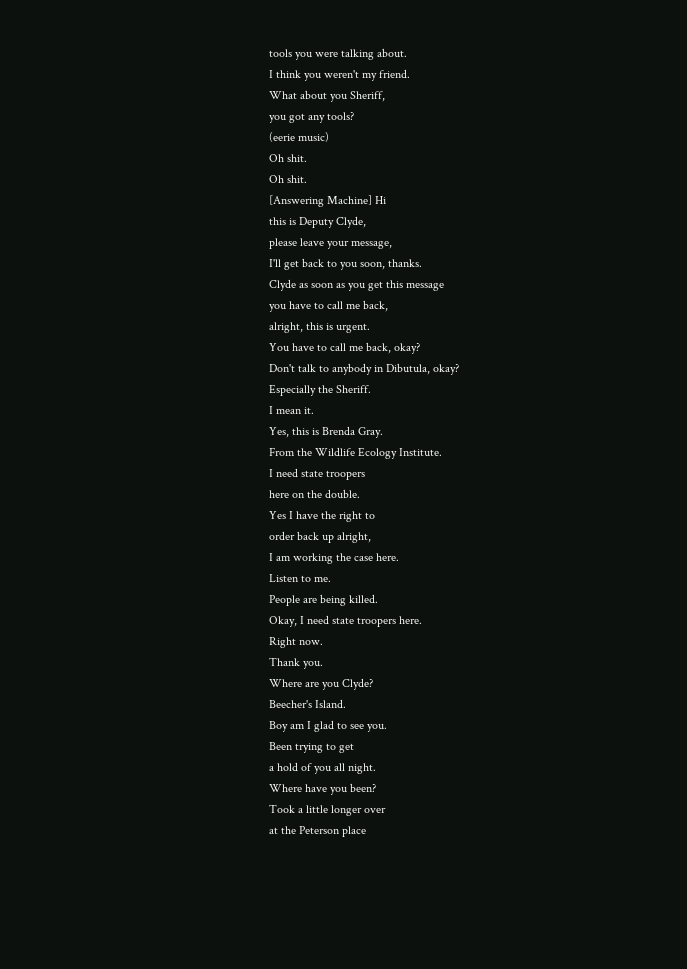tools you were talking about.
I think you weren't my friend.
What about you Sheriff,
you got any tools?
(eerie music)
Oh shit.
Oh shit.
[Answering Machine] Hi
this is Deputy Clyde,
please leave your message,
I'll get back to you soon, thanks.
Clyde as soon as you get this message
you have to call me back,
alright, this is urgent.
You have to call me back, okay?
Don't talk to anybody in Dibutula, okay?
Especially the Sheriff.
I mean it.
Yes, this is Brenda Gray.
From the Wildlife Ecology Institute.
I need state troopers
here on the double.
Yes I have the right to
order back up alright,
I am working the case here.
Listen to me.
People are being killed.
Okay, I need state troopers here.
Right now.
Thank you.
Where are you Clyde?
Beecher's Island.
Boy am I glad to see you.
Been trying to get
a hold of you all night.
Where have you been?
Took a little longer over
at the Peterson place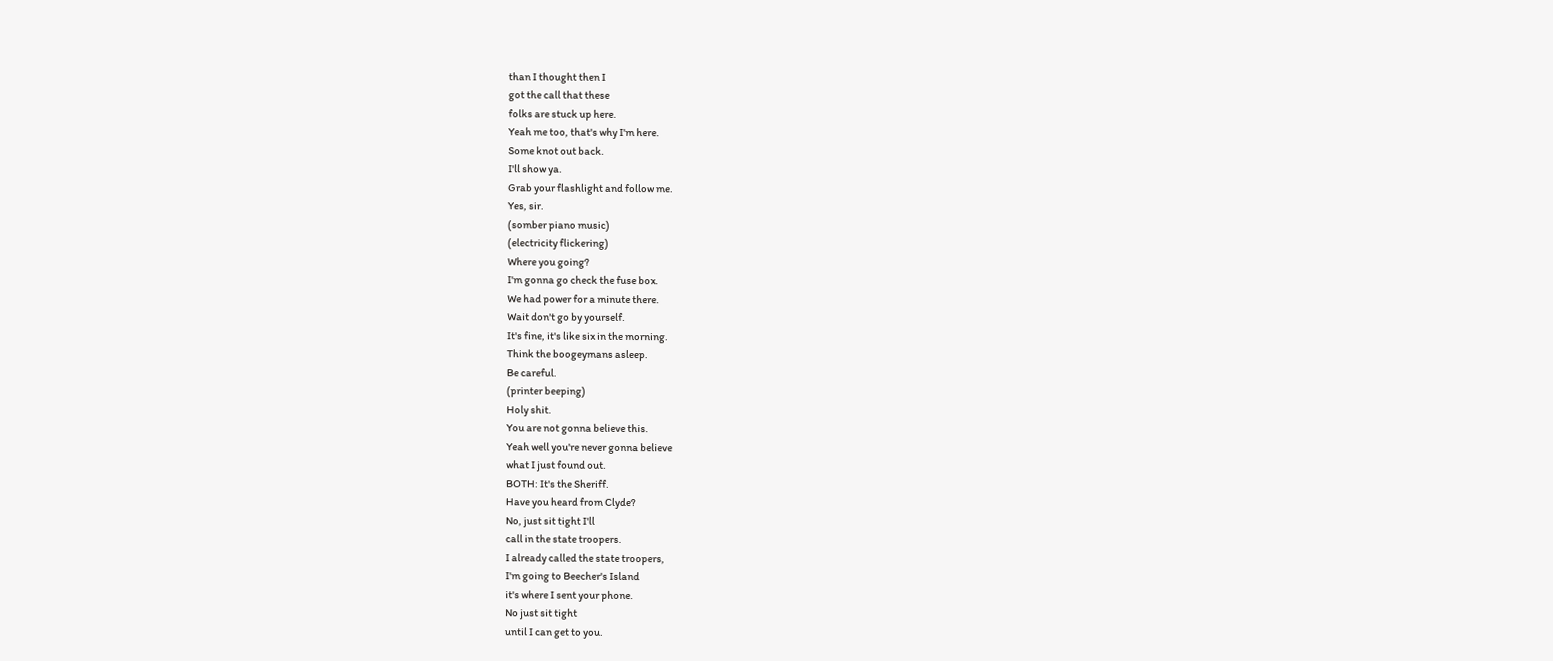than I thought then I
got the call that these
folks are stuck up here.
Yeah me too, that's why I'm here.
Some knot out back.
I'll show ya.
Grab your flashlight and follow me.
Yes, sir.
(somber piano music)
(electricity flickering)
Where you going?
I'm gonna go check the fuse box.
We had power for a minute there.
Wait don't go by yourself.
It's fine, it's like six in the morning.
Think the boogeymans asleep.
Be careful.
(printer beeping)
Holy shit.
You are not gonna believe this.
Yeah well you're never gonna believe
what I just found out.
BOTH: It's the Sheriff.
Have you heard from Clyde?
No, just sit tight I'll
call in the state troopers.
I already called the state troopers,
I'm going to Beecher's Island
it's where I sent your phone.
No just sit tight
until I can get to you.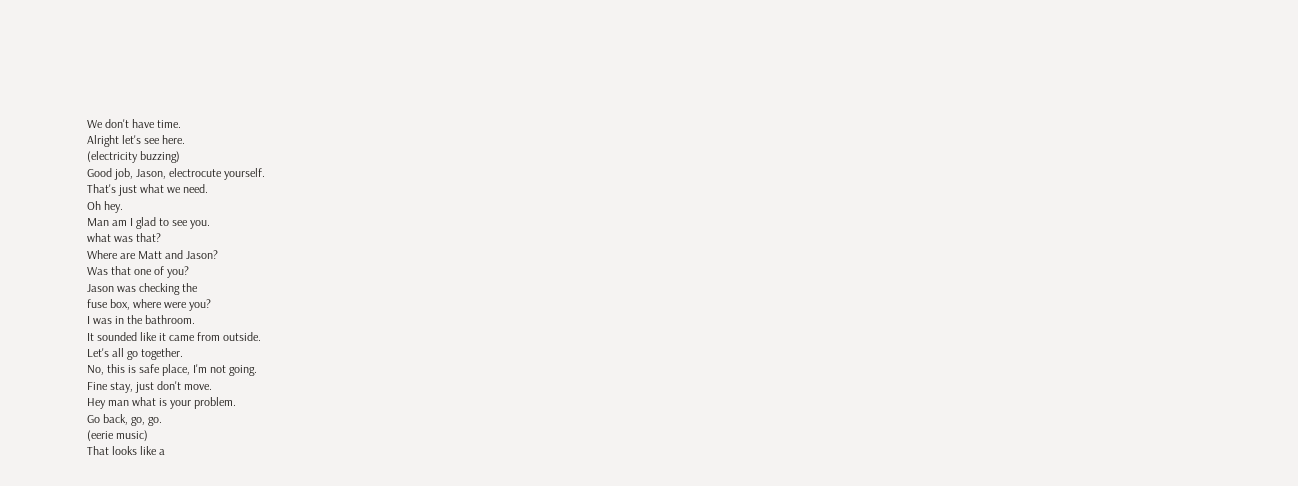We don't have time.
Alright let's see here.
(electricity buzzing)
Good job, Jason, electrocute yourself.
That's just what we need.
Oh hey.
Man am I glad to see you.
what was that?
Where are Matt and Jason?
Was that one of you?
Jason was checking the
fuse box, where were you?
I was in the bathroom.
It sounded like it came from outside.
Let's all go together.
No, this is safe place, I'm not going.
Fine stay, just don't move.
Hey man what is your problem.
Go back, go, go.
(eerie music)
That looks like a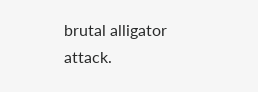brutal alligator attack.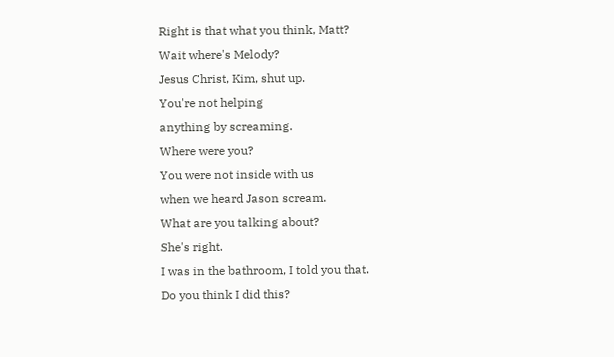Right is that what you think, Matt?
Wait where's Melody?
Jesus Christ, Kim, shut up.
You're not helping
anything by screaming.
Where were you?
You were not inside with us
when we heard Jason scream.
What are you talking about?
She's right.
I was in the bathroom, I told you that.
Do you think I did this?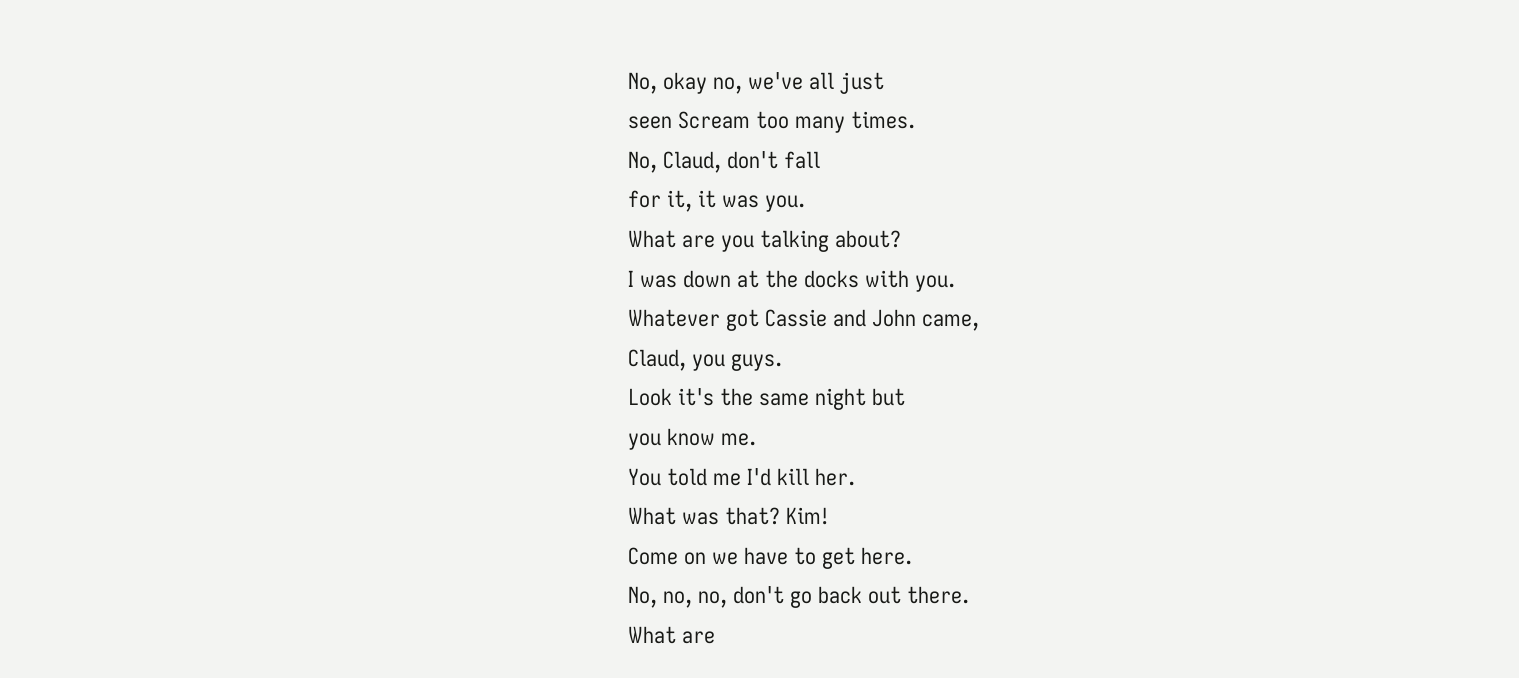No, okay no, we've all just
seen Scream too many times.
No, Claud, don't fall
for it, it was you.
What are you talking about?
I was down at the docks with you.
Whatever got Cassie and John came,
Claud, you guys.
Look it's the same night but
you know me.
You told me I'd kill her.
What was that? Kim!
Come on we have to get here.
No, no, no, don't go back out there.
What are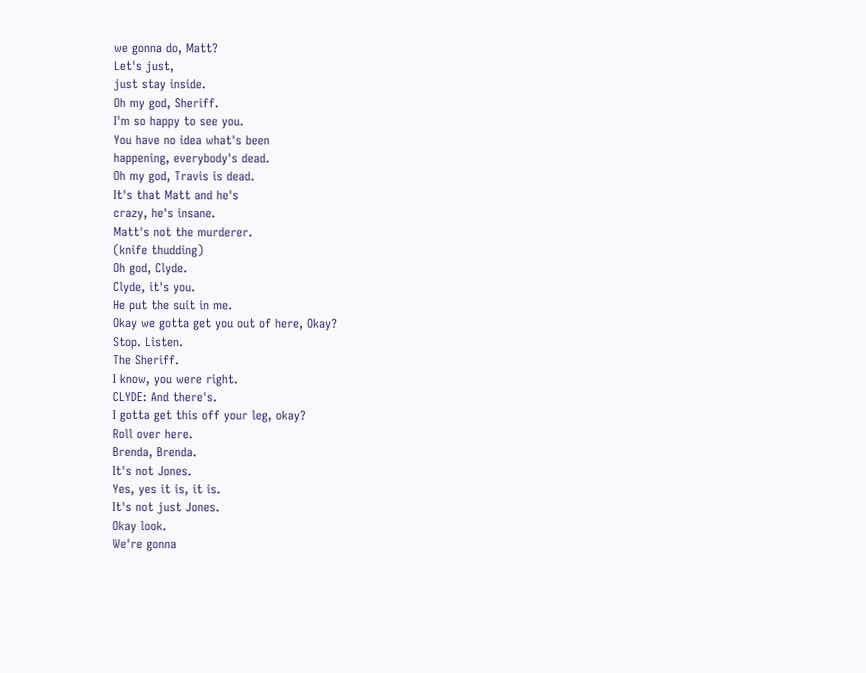we gonna do, Matt?
Let's just,
just stay inside.
Oh my god, Sheriff.
I'm so happy to see you.
You have no idea what's been
happening, everybody's dead.
Oh my god, Travis is dead.
It's that Matt and he's
crazy, he's insane.
Matt's not the murderer.
(knife thudding)
Oh god, Clyde.
Clyde, it's you.
He put the suit in me.
Okay we gotta get you out of here, Okay?
Stop. Listen.
The Sheriff.
I know, you were right.
CLYDE: And there's.
I gotta get this off your leg, okay?
Roll over here.
Brenda, Brenda.
It's not Jones.
Yes, yes it is, it is.
It's not just Jones.
Okay look.
We're gonna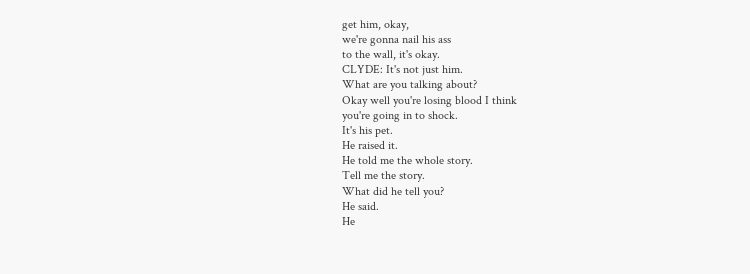get him, okay,
we're gonna nail his ass
to the wall, it's okay.
CLYDE: It's not just him.
What are you talking about?
Okay well you're losing blood I think
you're going in to shock.
It's his pet.
He raised it.
He told me the whole story.
Tell me the story.
What did he tell you?
He said.
He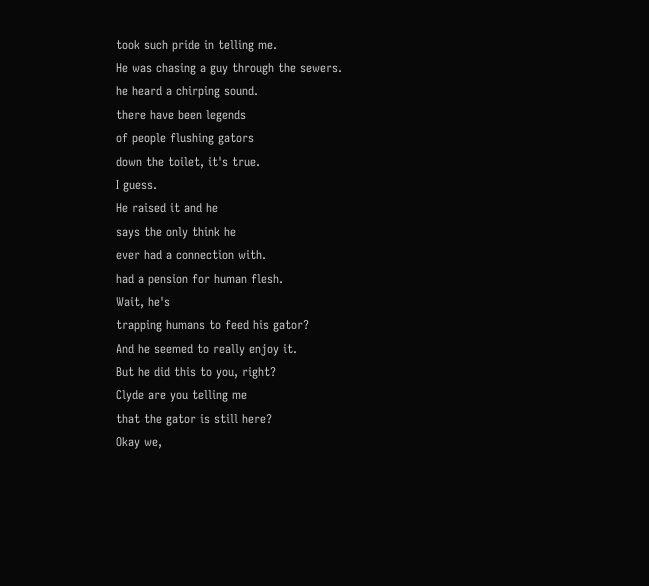took such pride in telling me.
He was chasing a guy through the sewers.
he heard a chirping sound.
there have been legends
of people flushing gators
down the toilet, it's true.
I guess.
He raised it and he
says the only think he
ever had a connection with.
had a pension for human flesh.
Wait, he's
trapping humans to feed his gator?
And he seemed to really enjoy it.
But he did this to you, right?
Clyde are you telling me
that the gator is still here?
Okay we,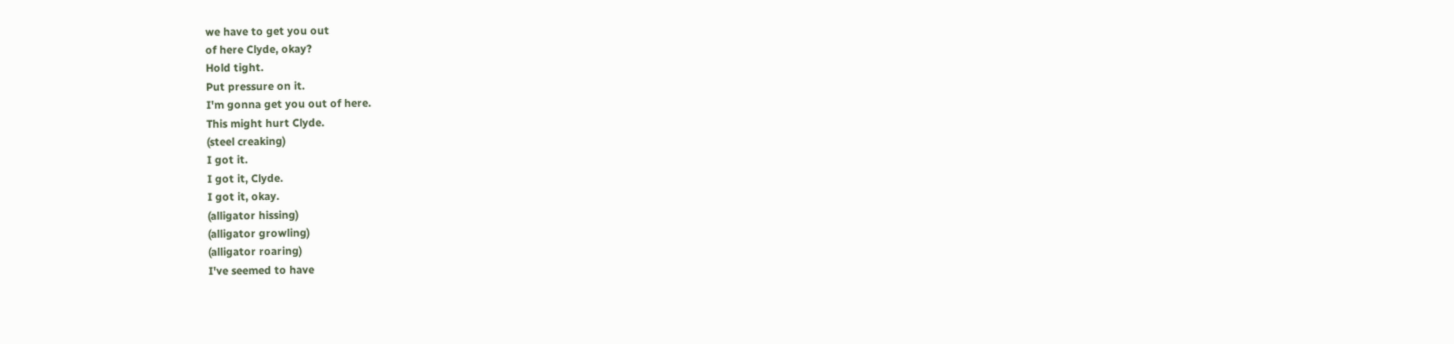we have to get you out
of here Clyde, okay?
Hold tight.
Put pressure on it.
I'm gonna get you out of here.
This might hurt Clyde.
(steel creaking)
I got it.
I got it, Clyde.
I got it, okay.
(alligator hissing)
(alligator growling)
(alligator roaring)
I've seemed to have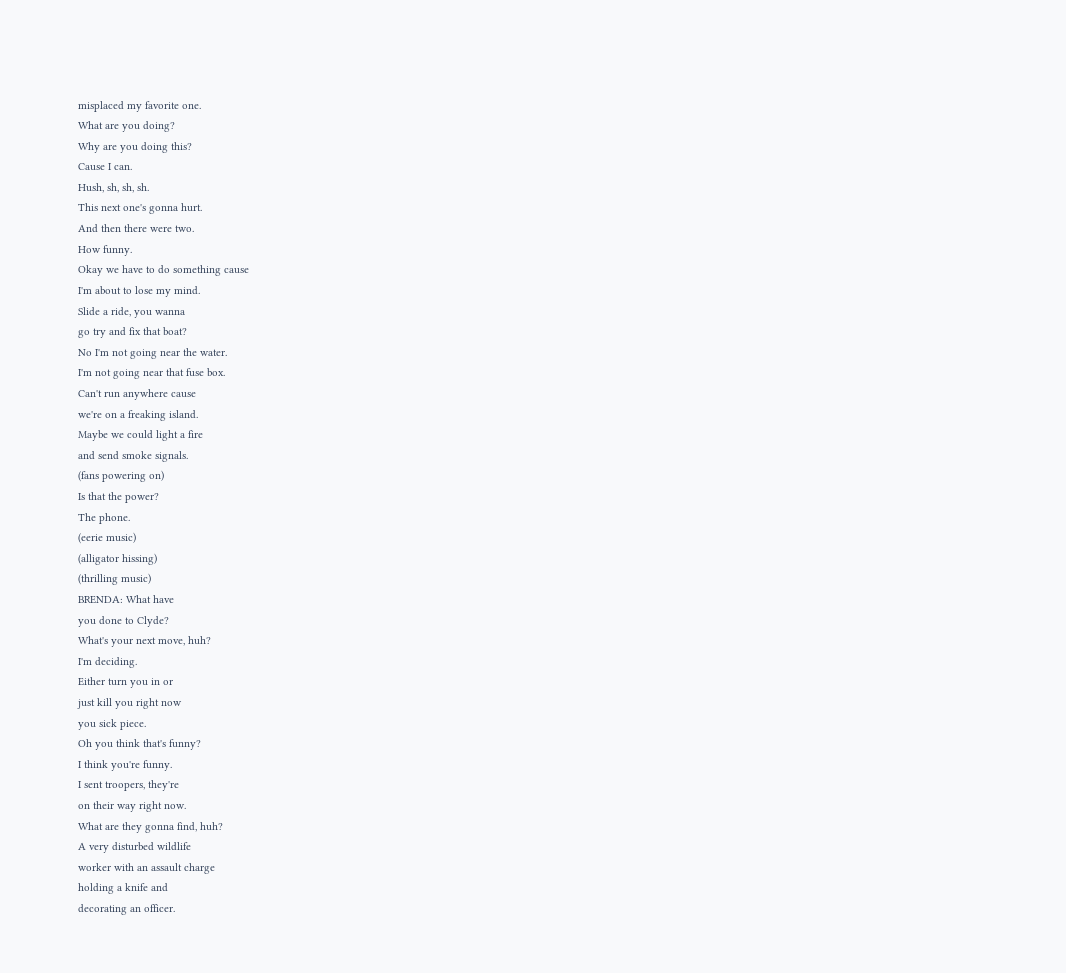misplaced my favorite one.
What are you doing?
Why are you doing this?
Cause I can.
Hush, sh, sh, sh.
This next one's gonna hurt.
And then there were two.
How funny.
Okay we have to do something cause
I'm about to lose my mind.
Slide a ride, you wanna
go try and fix that boat?
No I'm not going near the water.
I'm not going near that fuse box.
Can't run anywhere cause
we're on a freaking island.
Maybe we could light a fire
and send smoke signals.
(fans powering on)
Is that the power?
The phone.
(eerie music)
(alligator hissing)
(thrilling music)
BRENDA: What have
you done to Clyde?
What's your next move, huh?
I'm deciding.
Either turn you in or
just kill you right now
you sick piece.
Oh you think that's funny?
I think you're funny.
I sent troopers, they're
on their way right now.
What are they gonna find, huh?
A very disturbed wildlife
worker with an assault charge
holding a knife and
decorating an officer.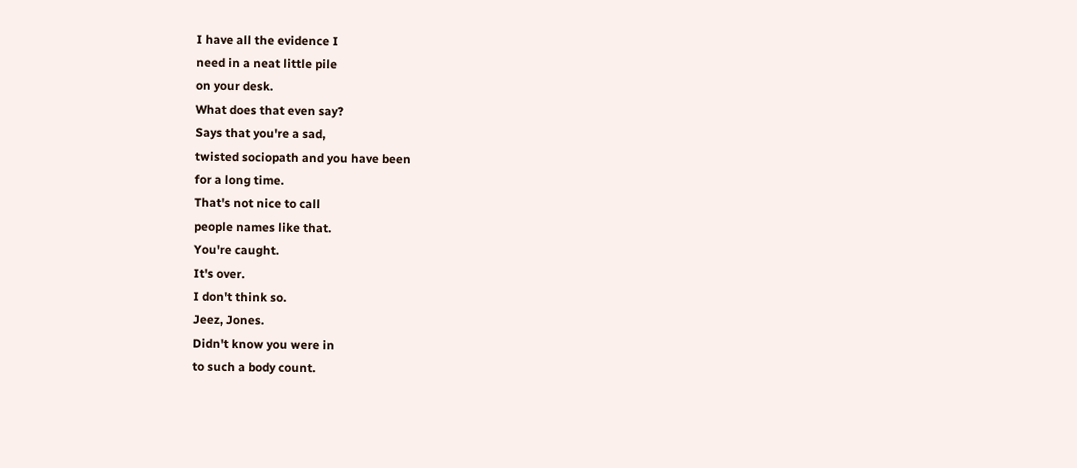I have all the evidence I
need in a neat little pile
on your desk.
What does that even say?
Says that you're a sad,
twisted sociopath and you have been
for a long time.
That's not nice to call
people names like that.
You're caught.
It's over.
I don't think so.
Jeez, Jones.
Didn't know you were in
to such a body count.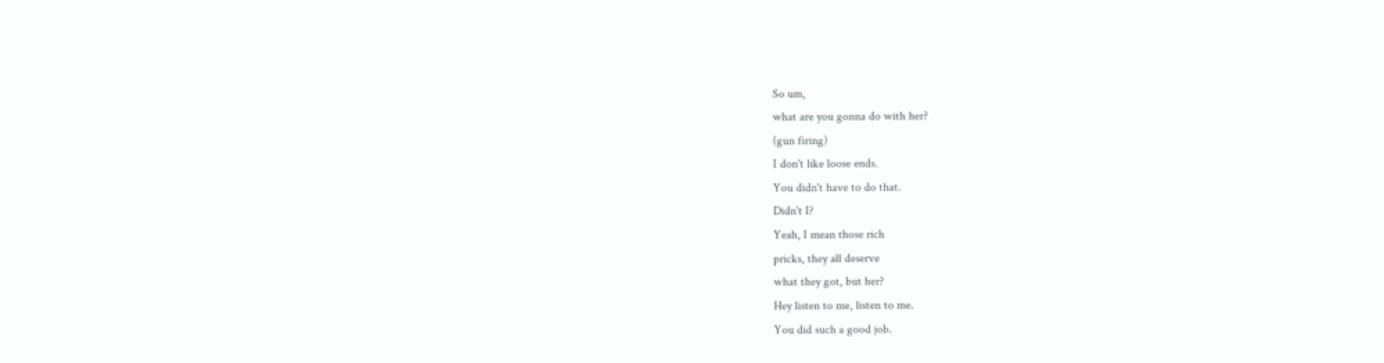So um,
what are you gonna do with her?
(gun firing)
I don't like loose ends.
You didn't have to do that.
Didn't I?
Yeah, I mean those rich
pricks, they all deserve
what they got, but her?
Hey listen to me, listen to me.
You did such a good job.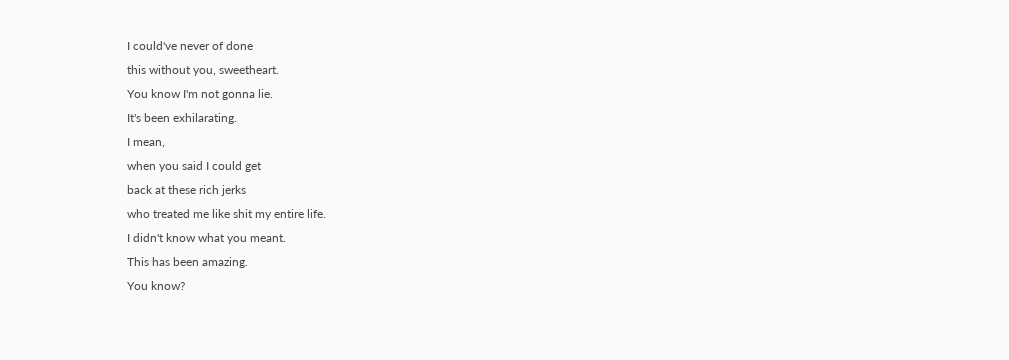I could've never of done
this without you, sweetheart.
You know I'm not gonna lie.
It's been exhilarating.
I mean,
when you said I could get
back at these rich jerks
who treated me like shit my entire life.
I didn't know what you meant.
This has been amazing.
You know?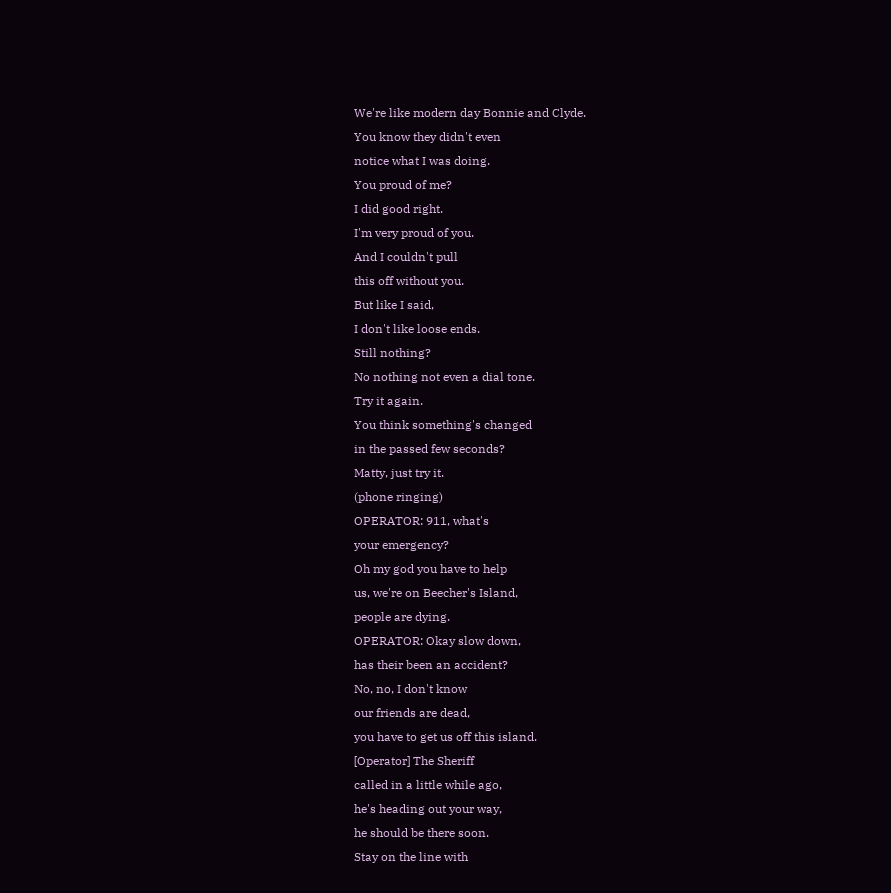We're like modern day Bonnie and Clyde.
You know they didn't even
notice what I was doing.
You proud of me?
I did good right.
I'm very proud of you.
And I couldn't pull
this off without you.
But like I said,
I don't like loose ends.
Still nothing?
No nothing not even a dial tone.
Try it again.
You think something's changed
in the passed few seconds?
Matty, just try it.
(phone ringing)
OPERATOR: 911, what's
your emergency?
Oh my god you have to help
us, we're on Beecher's Island,
people are dying.
OPERATOR: Okay slow down,
has their been an accident?
No, no, I don't know
our friends are dead,
you have to get us off this island.
[Operator] The Sheriff
called in a little while ago,
he's heading out your way,
he should be there soon.
Stay on the line with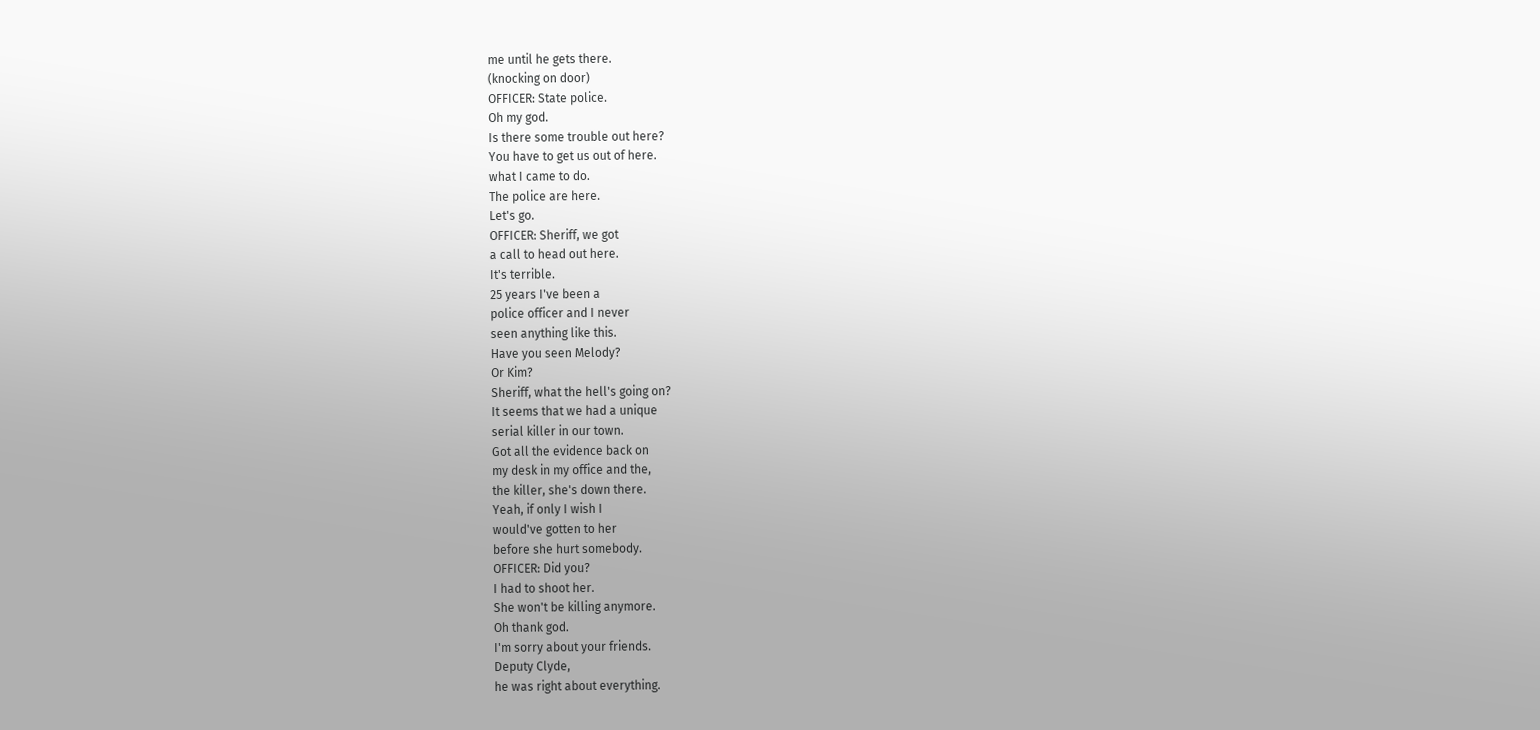me until he gets there.
(knocking on door)
OFFICER: State police.
Oh my god.
Is there some trouble out here?
You have to get us out of here.
what I came to do.
The police are here.
Let's go.
OFFICER: Sheriff, we got
a call to head out here.
It's terrible.
25 years I've been a
police officer and I never
seen anything like this.
Have you seen Melody?
Or Kim?
Sheriff, what the hell's going on?
It seems that we had a unique
serial killer in our town.
Got all the evidence back on
my desk in my office and the,
the killer, she's down there.
Yeah, if only I wish I
would've gotten to her
before she hurt somebody.
OFFICER: Did you?
I had to shoot her.
She won't be killing anymore.
Oh thank god.
I'm sorry about your friends.
Deputy Clyde,
he was right about everything.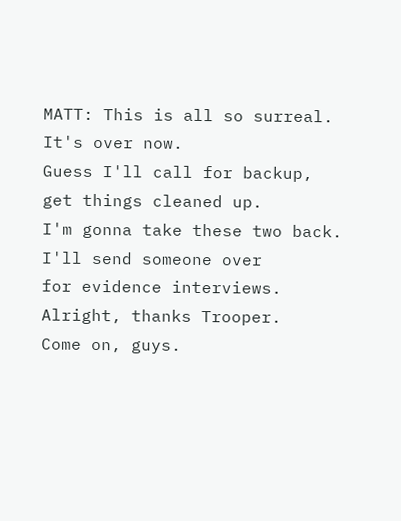MATT: This is all so surreal.
It's over now.
Guess I'll call for backup,
get things cleaned up.
I'm gonna take these two back.
I'll send someone over
for evidence interviews.
Alright, thanks Trooper.
Come on, guys.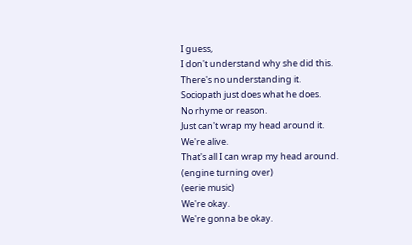I guess,
I don't understand why she did this.
There's no understanding it.
Sociopath just does what he does.
No rhyme or reason.
Just can't wrap my head around it.
We're alive.
That's all I can wrap my head around.
(engine turning over)
(eerie music)
We're okay.
We're gonna be okay.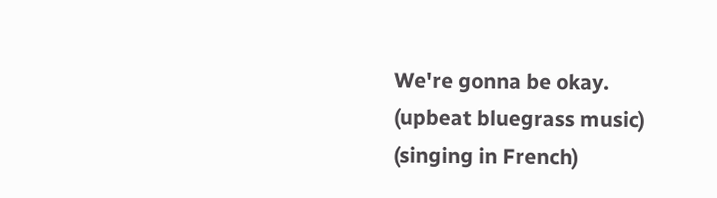We're gonna be okay.
(upbeat bluegrass music)
(singing in French)